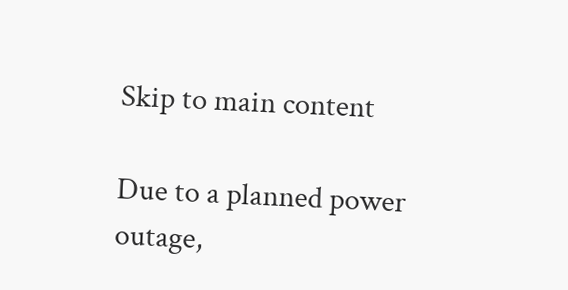Skip to main content

Due to a planned power outage,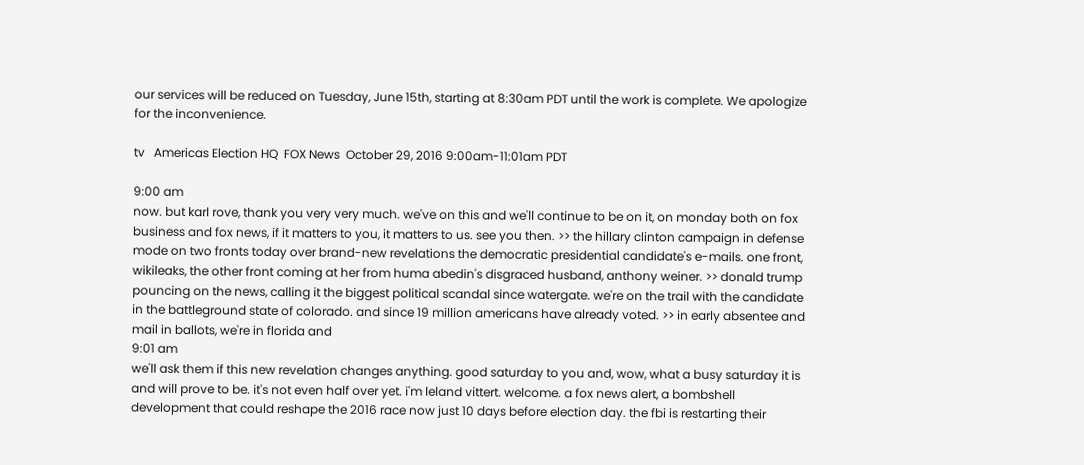our services will be reduced on Tuesday, June 15th, starting at 8:30am PDT until the work is complete. We apologize for the inconvenience.

tv   Americas Election HQ  FOX News  October 29, 2016 9:00am-11:01am PDT

9:00 am
now. but karl rove, thank you very very much. we've on this and we'll continue to be on it, on monday both on fox business and fox news, if it matters to you, it matters to us. see you then. >> the hillary clinton campaign in defense mode on two fronts today over brand-new revelations the democratic presidential candidate's e-mails. one front, wikileaks, the other front coming at her from huma abedin's disgraced husband, anthony weiner. >> donald trump pouncing on the news, calling it the biggest political scandal since watergate. we're on the trail with the candidate in the battleground state of colorado. and since 19 million americans have already voted. >> in early absentee and mail in ballots, we're in florida and
9:01 am
we'll ask them if this new revelation changes anything. good saturday to you and, wow, what a busy saturday it is and will prove to be. it's not even half over yet. i'm leland vittert. welcome. a fox news alert, a bombshell development that could reshape the 2016 race now just 10 days before election day. the fbi is restarting their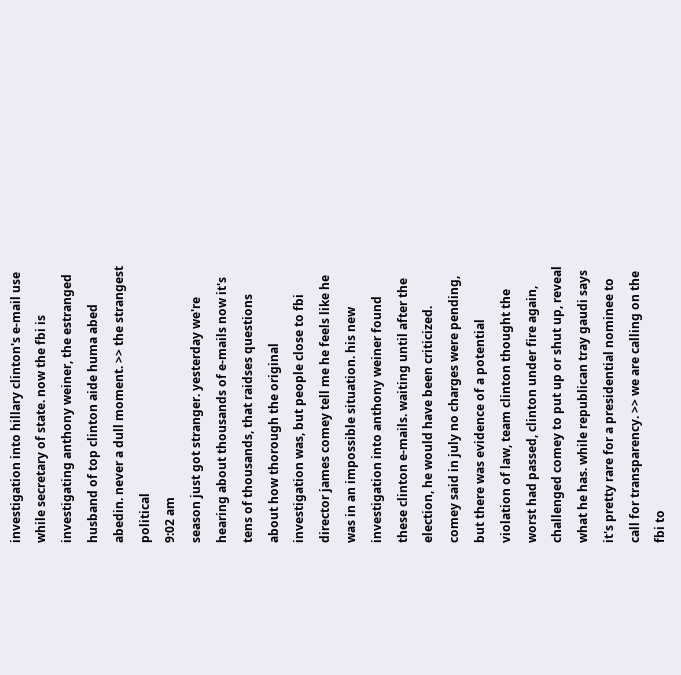investigation into hillary clinton's e-mail use while secretary of state. now the fbi is investigating anthony weiner, the estranged husband of top clinton aide huma abed abedin. never a dull moment. >> the strangest political
9:02 am
season just got stranger. yesterday we're hearing about thousands of e-mails now it's tens of thousands, that raidses questions about how thorough the original investigation was, but people close to fbi director james comey tell me he feels like he was in an impossible situation. his new investigation into anthony weiner found these clinton e-mails. waiting until after the election, he would have been criticized. comey said in july no charges were pending, but there was evidence of a potential violation of law, team clinton thought the worst had passed, clinton under fire again, challenged comey to put up or shut up, reveal what he has. while republican tray gaudi says it's pretty rare for a presidential nominee to call for transparency. >> we are calling on the fbi to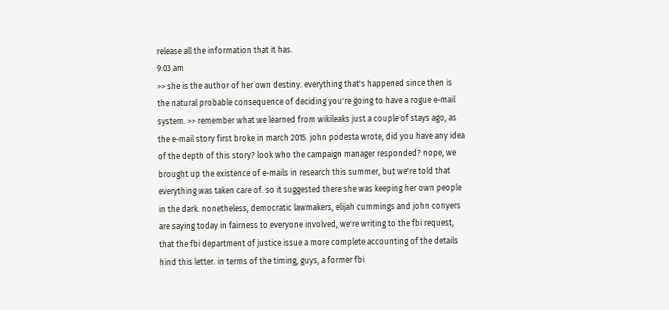release all the information that it has.
9:03 am
>> she is the author of her own destiny. everything that's happened since then is the natural probable consequence of deciding you're going to have a rogue e-mail system. >> remember what we learned from wikileaks just a couple of stays ago, as the e-mail story first broke in march 2015. john podesta wrote, did you have any idea of the depth of this story? look who the campaign manager responded? nope, we brought up the existence of e-mails in research this summer, but we're told that everything was taken care of. so it suggested there she was keeping her own people in the dark. nonetheless, democratic lawmakers, elijah cummings and john conyers are saying today in fairness to everyone involved, we're writing to the fbi request, that the fbi department of justice issue a more complete accounting of the details hind this letter. in terms of the timing, guys, a former fbi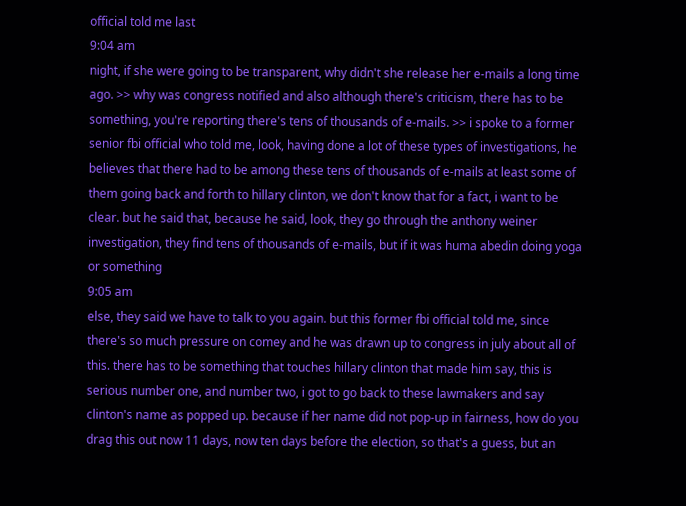official told me last
9:04 am
night, if she were going to be transparent, why didn't she release her e-mails a long time ago. >> why was congress notified and also although there's criticism, there has to be something, you're reporting there's tens of thousands of e-mails. >> i spoke to a former senior fbi official who told me, look, having done a lot of these types of investigations, he believes that there had to be among these tens of thousands of e-mails at least some of them going back and forth to hillary clinton, we don't know that for a fact, i want to be clear. but he said that, because he said, look, they go through the anthony weiner investigation, they find tens of thousands of e-mails, but if it was huma abedin doing yoga or something
9:05 am
else, they said we have to talk to you again. but this former fbi official told me, since there's so much pressure on comey and he was drawn up to congress in july about all of this. there has to be something that touches hillary clinton that made him say, this is serious number one, and number two, i got to go back to these lawmakers and say clinton's name as popped up. because if her name did not pop-up in fairness, how do you drag this out now 11 days, now ten days before the election, so that's a guess, but an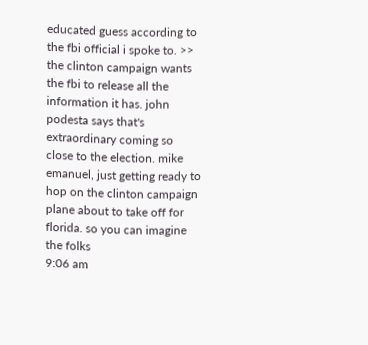educated guess according to the fbi official i spoke to. >> the clinton campaign wants the fbi to release all the information it has. john podesta says that's extraordinary coming so close to the election. mike emanuel, just getting ready to hop on the clinton campaign plane about to take off for florida. so you can imagine the folks
9:06 am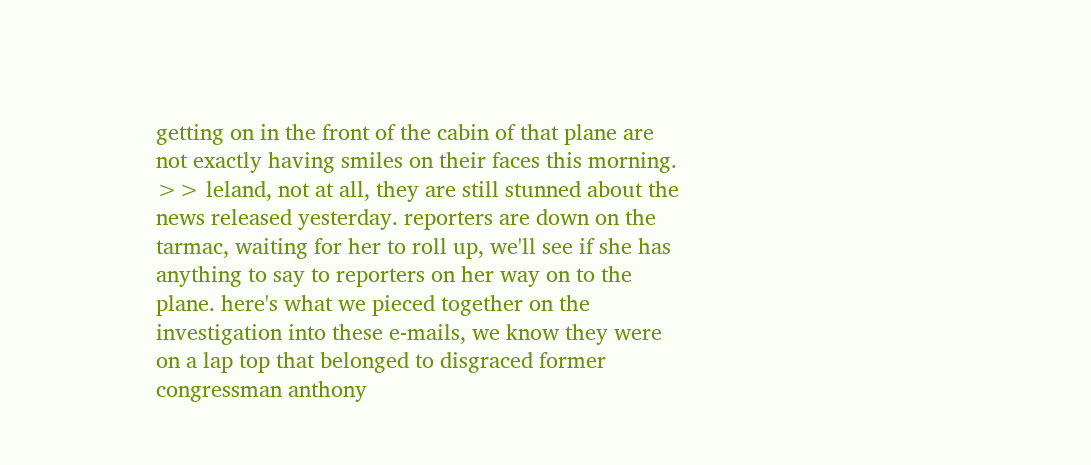getting on in the front of the cabin of that plane are not exactly having smiles on their faces this morning. >> leland, not at all, they are still stunned about the news released yesterday. reporters are down on the tarmac, waiting for her to roll up, we'll see if she has anything to say to reporters on her way on to the plane. here's what we pieced together on the investigation into these e-mails, we know they were on a lap top that belonged to disgraced former congressman anthony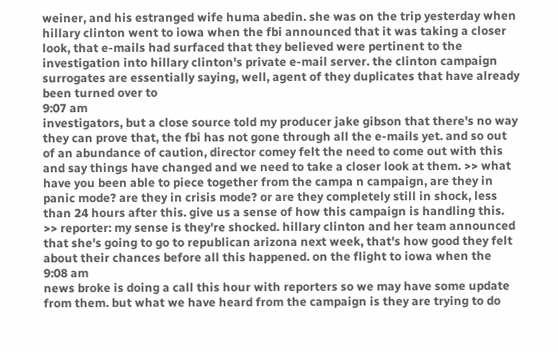weiner, and his estranged wife huma abedin. she was on the trip yesterday when hillary clinton went to iowa when the fbi announced that it was taking a closer look, that e-mails had surfaced that they believed were pertinent to the investigation into hillary clinton's private e-mail server. the clinton campaign surrogates are essentially saying, well, agent of they duplicates that have already been turned over to
9:07 am
investigators, but a close source told my producer jake gibson that there's no way they can prove that, the fbi has not gone through all the e-mails yet. and so out of an abundance of caution, director comey felt the need to come out with this and say things have changed and we need to take a closer look at them. >> what have you been able to piece together from the campa n campaign, are they in panic mode? are they in crisis mode? or are they completely still in shock, less than 24 hours after this. give us a sense of how this campaign is handling this. >> reporter: my sense is they're shocked. hillary clinton and her team announced that she's going to go to republican arizona next week, that's how good they felt about their chances before all this happened. on the flight to iowa when the
9:08 am
news broke is doing a call this hour with reporters so we may have some update from them. but what we have heard from the campaign is they are trying to do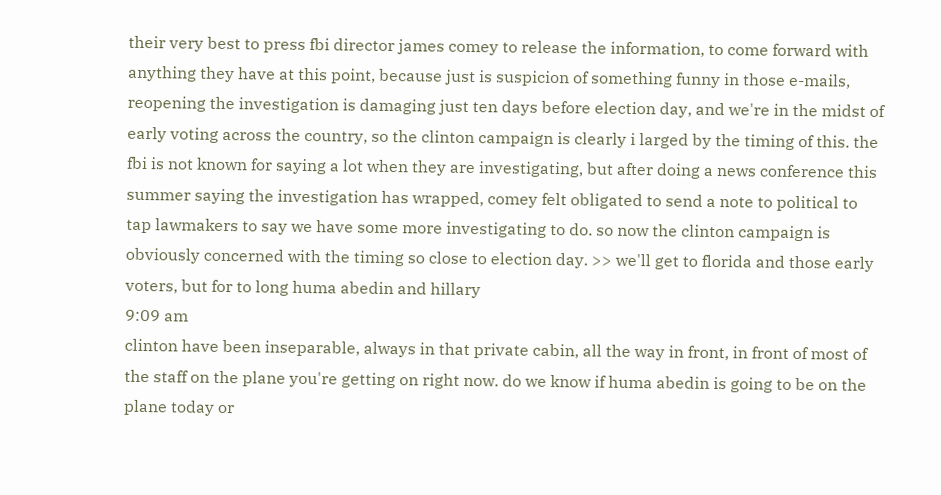their very best to press fbi director james comey to release the information, to come forward with anything they have at this point, because just is suspicion of something funny in those e-mails, reopening the investigation is damaging just ten days before election day, and we're in the midst of early voting across the country, so the clinton campaign is clearly i larged by the timing of this. the fbi is not known for saying a lot when they are investigating, but after doing a news conference this summer saying the investigation has wrapped, comey felt obligated to send a note to political to tap lawmakers to say we have some more investigating to do. so now the clinton campaign is obviously concerned with the timing so close to election day. >> we'll get to florida and those early voters, but for to long huma abedin and hillary
9:09 am
clinton have been inseparable, always in that private cabin, all the way in front, in front of most of the staff on the plane you're getting on right now. do we know if huma abedin is going to be on the plane today or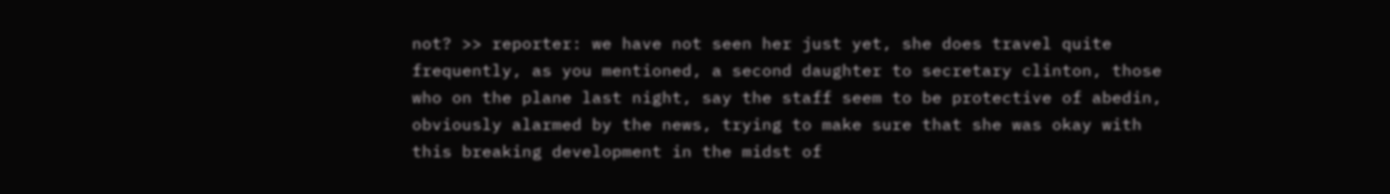not? >> reporter: we have not seen her just yet, she does travel quite frequently, as you mentioned, a second daughter to secretary clinton, those who on the plane last night, say the staff seem to be protective of abedin, obviously alarmed by the news, trying to make sure that she was okay with this breaking development in the midst of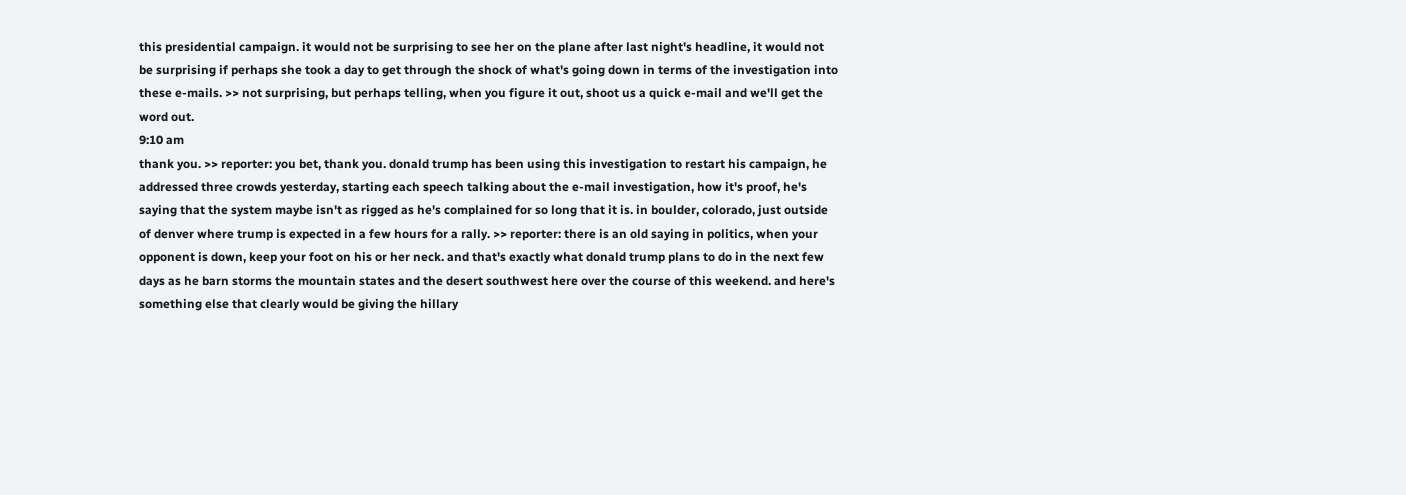this presidential campaign. it would not be surprising to see her on the plane after last night's headline, it would not be surprising if perhaps she took a day to get through the shock of what's going down in terms of the investigation into these e-mails. >> not surprising, but perhaps telling, when you figure it out, shoot us a quick e-mail and we'll get the word out.
9:10 am
thank you. >> reporter: you bet, thank you. donald trump has been using this investigation to restart his campaign, he addressed three crowds yesterday, starting each speech talking about the e-mail investigation, how it's proof, he's saying that the system maybe isn't as rigged as he's complained for so long that it is. in boulder, colorado, just outside of denver where trump is expected in a few hours for a rally. >> reporter: there is an old saying in politics, when your opponent is down, keep your foot on his or her neck. and that's exactly what donald trump plans to do in the next few days as he barn storms the mountain states and the desert southwest here over the course of this weekend. and here's something else that clearly would be giving the hillary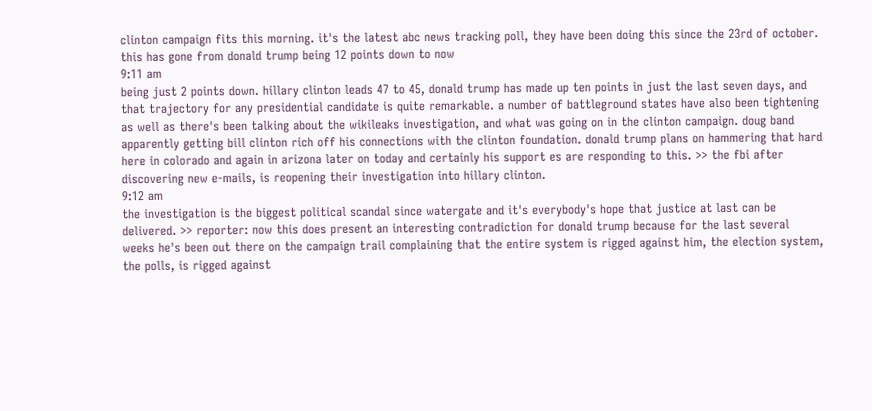clinton campaign fits this morning. it's the latest abc news tracking poll, they have been doing this since the 23rd of october. this has gone from donald trump being 12 points down to now
9:11 am
being just 2 points down. hillary clinton leads 47 to 45, donald trump has made up ten points in just the last seven days, and that trajectory for any presidential candidate is quite remarkable. a number of battleground states have also been tightening as well as there's been talking about the wikileaks investigation, and what was going on in the clinton campaign. doug band apparently getting bill clinton rich off his connections with the clinton foundation. donald trump plans on hammering that hard here in colorado and again in arizona later on today and certainly his support es are responding to this. >> the fbi after discovering new e-mails, is reopening their investigation into hillary clinton.
9:12 am
the investigation is the biggest political scandal since watergate and it's everybody's hope that justice at last can be delivered. >> reporter: now this does present an interesting contradiction for donald trump because for the last several weeks he's been out there on the campaign trail complaining that the entire system is rigged against him, the election system, the polls, is rigged against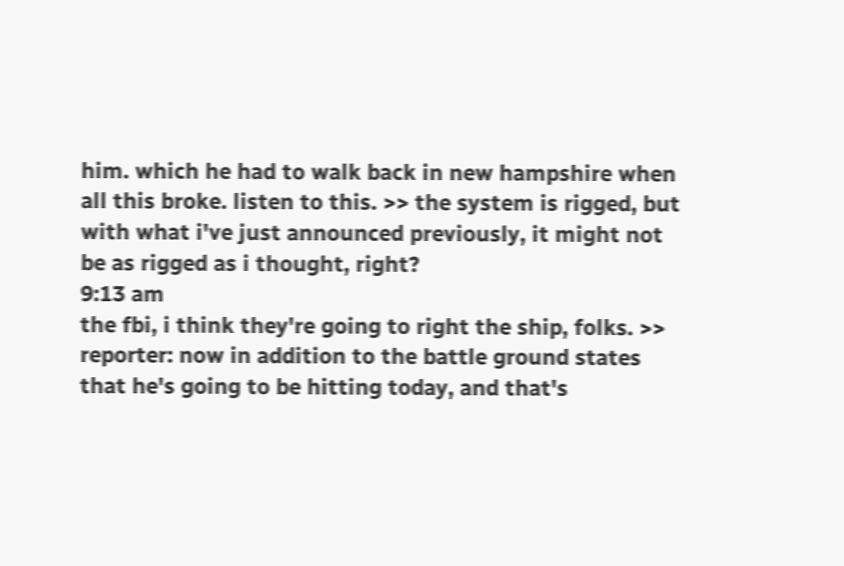him. which he had to walk back in new hampshire when all this broke. listen to this. >> the system is rigged, but with what i've just announced previously, it might not be as rigged as i thought, right?
9:13 am
the fbi, i think they're going to right the ship, folks. >> reporter: now in addition to the battle ground states that he's going to be hitting today, and that's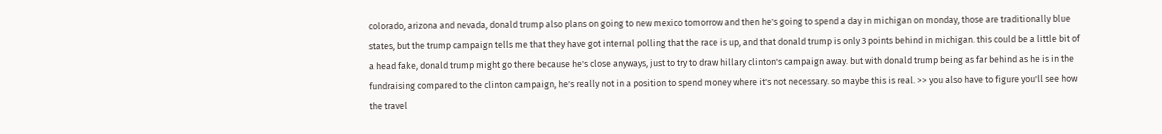colorado, arizona and nevada, donald trump also plans on going to new mexico tomorrow and then he's going to spend a day in michigan on monday, those are traditionally blue states, but the trump campaign tells me that they have got internal polling that the race is up, and that donald trump is only 3 points behind in michigan. this could be a little bit of a head fake, donald trump might go there because he's close anyways, just to try to draw hillary clinton's campaign away. but with donald trump being as far behind as he is in the fundraising compared to the clinton campaign, he's really not in a position to spend money where it's not necessary. so maybe this is real. >> you also have to figure you'll see how the travel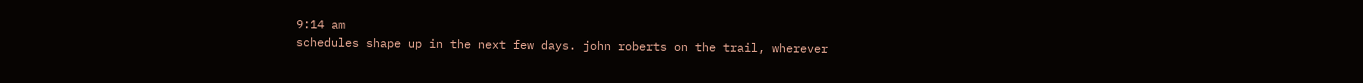9:14 am
schedules shape up in the next few days. john roberts on the trail, wherever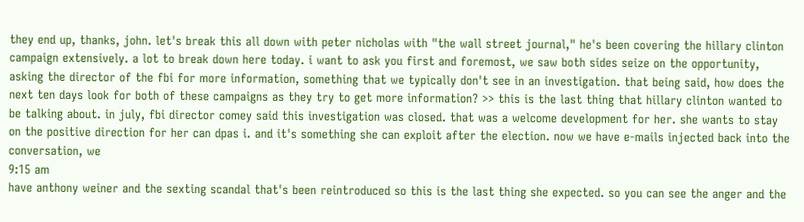they end up, thanks, john. let's break this all down with peter nicholas with "the wall street journal," he's been covering the hillary clinton campaign extensively. a lot to break down here today. i want to ask you first and foremost, we saw both sides seize on the opportunity, asking the director of the fbi for more information, something that we typically don't see in an investigation. that being said, how does the next ten days look for both of these campaigns as they try to get more information? >> this is the last thing that hillary clinton wanted to be talking about. in july, fbi director comey said this investigation was closed. that was a welcome development for her. she wants to stay on the positive direction for her can dpas i. and it's something she can exploit after the election. now we have e-mails injected back into the conversation, we
9:15 am
have anthony weiner and the sexting scandal that's been reintroduced so this is the last thing she expected. so you can see the anger and the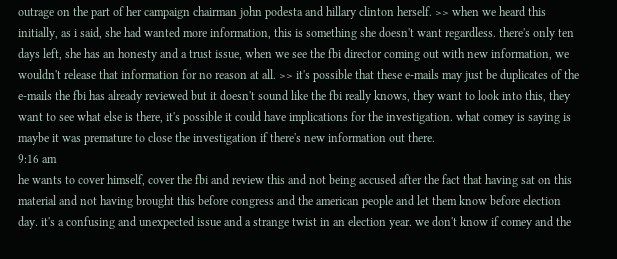outrage on the part of her campaign chairman john podesta and hillary clinton herself. >> when we heard this initially, as i said, she had wanted more information, this is something she doesn't want regardless. there's only ten days left, she has an honesty and a trust issue, when we see the fbi director coming out with new information, we wouldn't release that information for no reason at all. >> it's possible that these e-mails may just be duplicates of the e-mails the fbi has already reviewed but it doesn't sound like the fbi really knows, they want to look into this, they want to see what else is there, it's possible it could have implications for the investigation. what comey is saying is maybe it was premature to close the investigation if there's new information out there.
9:16 am
he wants to cover himself, cover the fbi and review this and not being accused after the fact that having sat on this material and not having brought this before congress and the american people and let them know before election day. it's a confusing and unexpected issue and a strange twist in an election year. we don't know if comey and the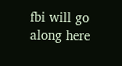fbi will go along here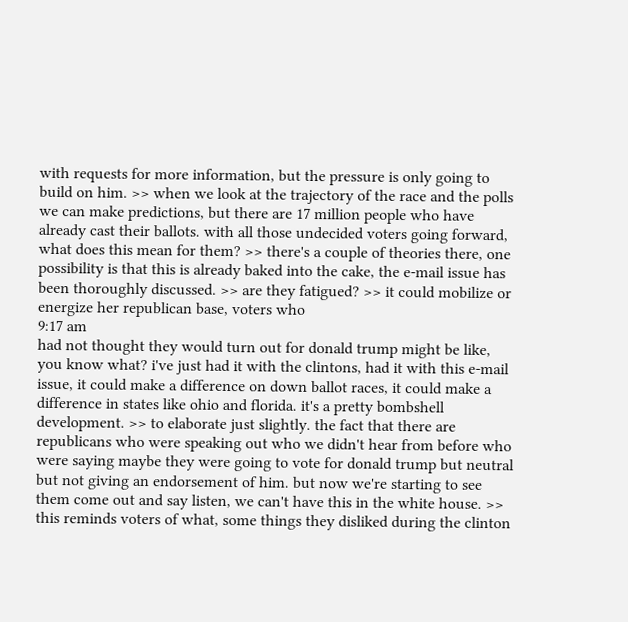with requests for more information, but the pressure is only going to build on him. >> when we look at the trajectory of the race and the polls we can make predictions, but there are 17 million people who have already cast their ballots. with all those undecided voters going forward, what does this mean for them? >> there's a couple of theories there, one possibility is that this is already baked into the cake, the e-mail issue has been thoroughly discussed. >> are they fatigued? >> it could mobilize or energize her republican base, voters who
9:17 am
had not thought they would turn out for donald trump might be like, you know what? i've just had it with the clintons, had it with this e-mail issue, it could make a difference on down ballot races, it could make a difference in states like ohio and florida. it's a pretty bombshell development. >> to elaborate just slightly. the fact that there are republicans who were speaking out who we didn't hear from before who were saying maybe they were going to vote for donald trump but neutral but not giving an endorsement of him. but now we're starting to see them come out and say listen, we can't have this in the white house. >> this reminds voters of what, some things they disliked during the clinton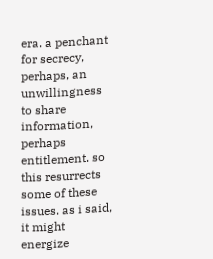era. a penchant for secrecy, perhaps, an unwillingness to share information, perhaps entitlement. so this resurrects some of these issues. as i said, it might energize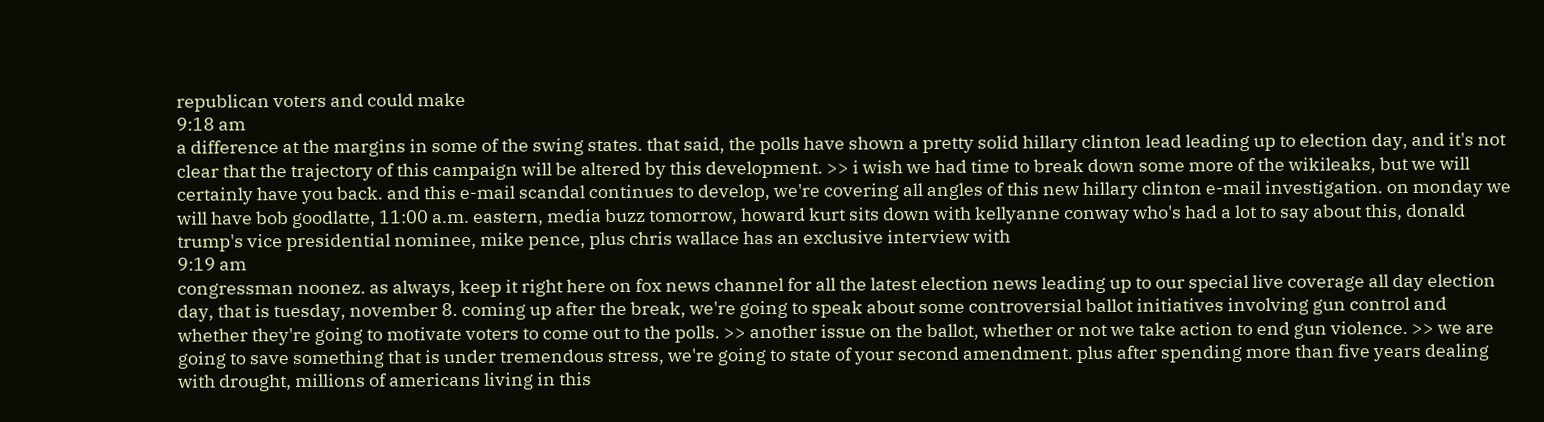republican voters and could make
9:18 am
a difference at the margins in some of the swing states. that said, the polls have shown a pretty solid hillary clinton lead leading up to election day, and it's not clear that the trajectory of this campaign will be altered by this development. >> i wish we had time to break down some more of the wikileaks, but we will certainly have you back. and this e-mail scandal continues to develop, we're covering all angles of this new hillary clinton e-mail investigation. on monday we will have bob goodlatte, 11:00 a.m. eastern, media buzz tomorrow, howard kurt sits down with kellyanne conway who's had a lot to say about this, donald trump's vice presidential nominee, mike pence, plus chris wallace has an exclusive interview with
9:19 am
congressman noonez. as always, keep it right here on fox news channel for all the latest election news leading up to our special live coverage all day election day, that is tuesday, november 8. coming up after the break, we're going to speak about some controversial ballot initiatives involving gun control and whether they're going to motivate voters to come out to the polls. >> another issue on the ballot, whether or not we take action to end gun violence. >> we are going to save something that is under tremendous stress, we're going to state of your second amendment. plus after spending more than five years dealing with drought, millions of americans living in this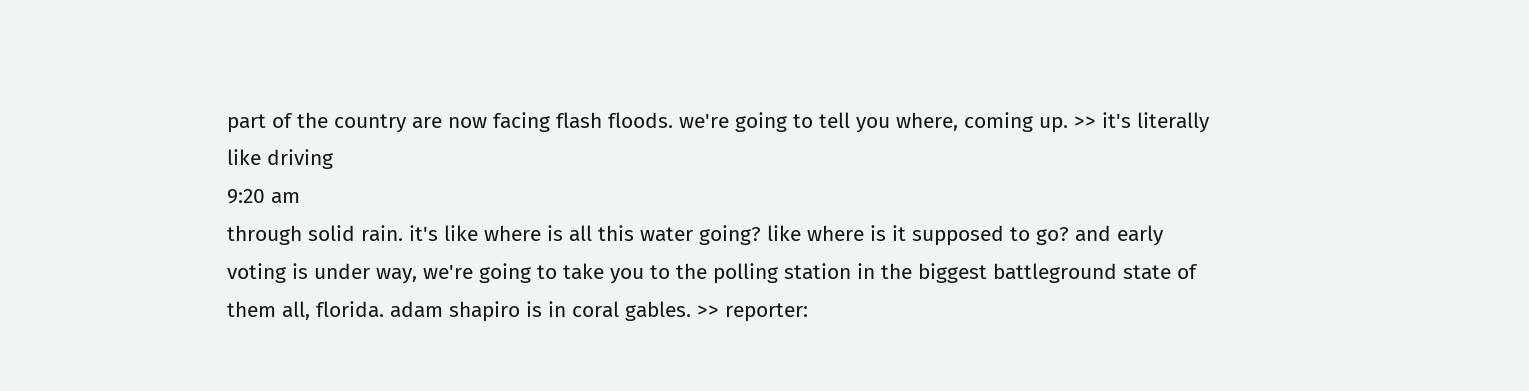part of the country are now facing flash floods. we're going to tell you where, coming up. >> it's literally like driving
9:20 am
through solid rain. it's like where is all this water going? like where is it supposed to go? and early voting is under way, we're going to take you to the polling station in the biggest battleground state of them all, florida. adam shapiro is in coral gables. >> reporter: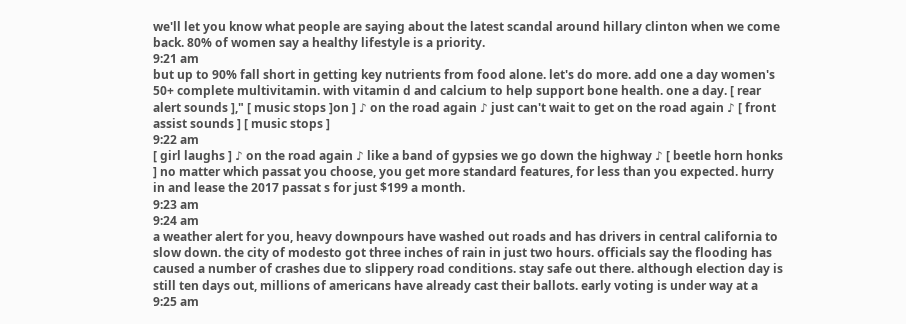we'll let you know what people are saying about the latest scandal around hillary clinton when we come back. 80% of women say a healthy lifestyle is a priority.
9:21 am
but up to 90% fall short in getting key nutrients from food alone. let's do more. add one a day women's 50+ complete multivitamin. with vitamin d and calcium to help support bone health. one a day. [ rear alert sounds ]," [ music stops ]on ] ♪ on the road again ♪ just can't wait to get on the road again ♪ [ front assist sounds ] [ music stops ]
9:22 am
[ girl laughs ] ♪ on the road again ♪ like a band of gypsies we go down the highway ♪ [ beetle horn honks ] no matter which passat you choose, you get more standard features, for less than you expected. hurry in and lease the 2017 passat s for just $199 a month.
9:23 am
9:24 am
a weather alert for you, heavy downpours have washed out roads and has drivers in central california to slow down. the city of modesto got three inches of rain in just two hours. officials say the flooding has caused a number of crashes due to slippery road conditions. stay safe out there. although election day is still ten days out, millions of americans have already cast their ballots. early voting is under way at a
9:25 am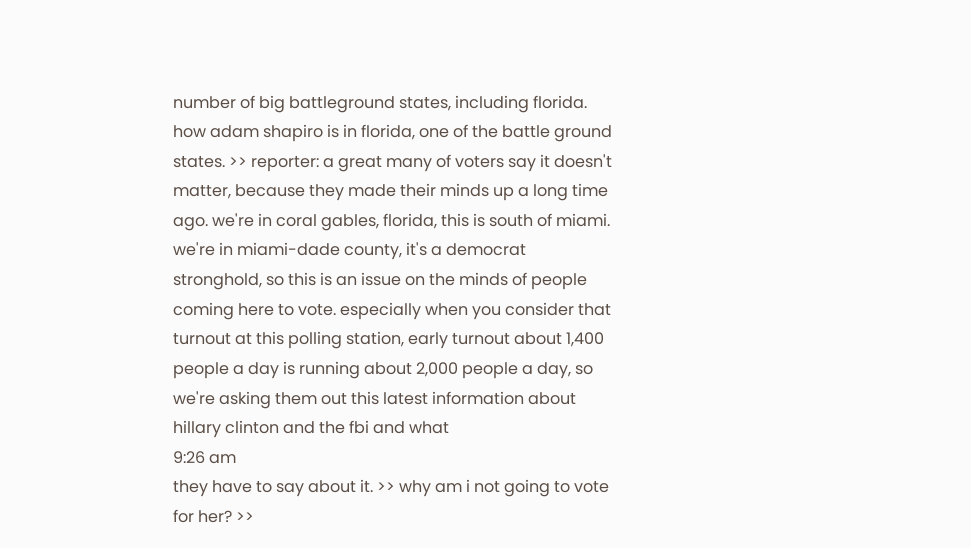number of big battleground states, including florida. how adam shapiro is in florida, one of the battle ground states. >> reporter: a great many of voters say it doesn't matter, because they made their minds up a long time ago. we're in coral gables, florida, this is south of miami. we're in miami-dade county, it's a democrat stronghold, so this is an issue on the minds of people coming here to vote. especially when you consider that turnout at this polling station, early turnout about 1,400 people a day is running about 2,000 people a day, so we're asking them out this latest information about hillary clinton and the fbi and what
9:26 am
they have to say about it. >> why am i not going to vote for her? >>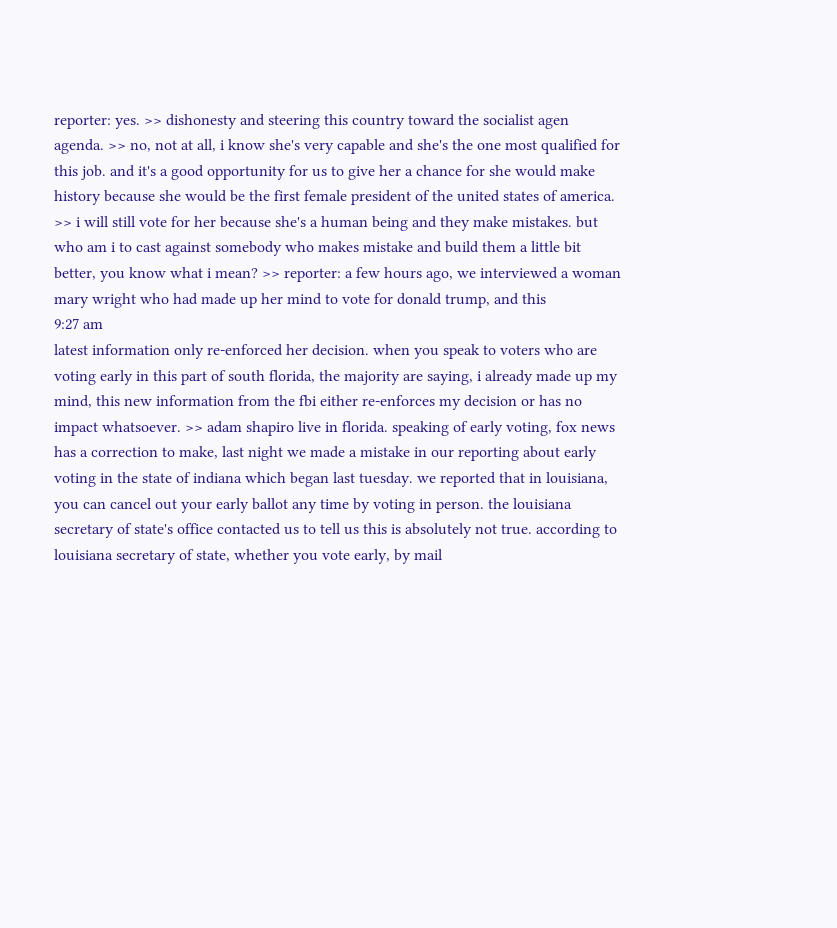reporter: yes. >> dishonesty and steering this country toward the socialist agen agenda. >> no, not at all, i know she's very capable and she's the one most qualified for this job. and it's a good opportunity for us to give her a chance for she would make history because she would be the first female president of the united states of america. >> i will still vote for her because she's a human being and they make mistakes. but who am i to cast against somebody who makes mistake and build them a little bit better, you know what i mean? >> reporter: a few hours ago, we interviewed a woman mary wright who had made up her mind to vote for donald trump, and this
9:27 am
latest information only re-enforced her decision. when you speak to voters who are voting early in this part of south florida, the majority are saying, i already made up my mind, this new information from the fbi either re-enforces my decision or has no impact whatsoever. >> adam shapiro live in florida. speaking of early voting, fox news has a correction to make, last night we made a mistake in our reporting about early voting in the state of indiana which began last tuesday. we reported that in louisiana, you can cancel out your early ballot any time by voting in person. the louisiana secretary of state's office contacted us to tell us this is absolutely not true. according to louisiana secretary of state, whether you vote early, by mail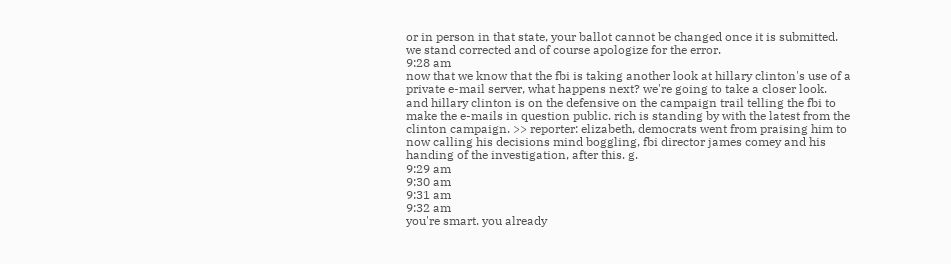or in person in that state, your ballot cannot be changed once it is submitted. we stand corrected and of course apologize for the error.
9:28 am
now that we know that the fbi is taking another look at hillary clinton's use of a private e-mail server, what happens next? we're going to take a closer look. and hillary clinton is on the defensive on the campaign trail telling the fbi to make the e-mails in question public. rich is standing by with the latest from the clinton campaign. >> reporter: elizabeth, democrats went from praising him to now calling his decisions mind boggling, fbi director james comey and his handing of the investigation, after this. g.
9:29 am
9:30 am
9:31 am
9:32 am
you're smart. you already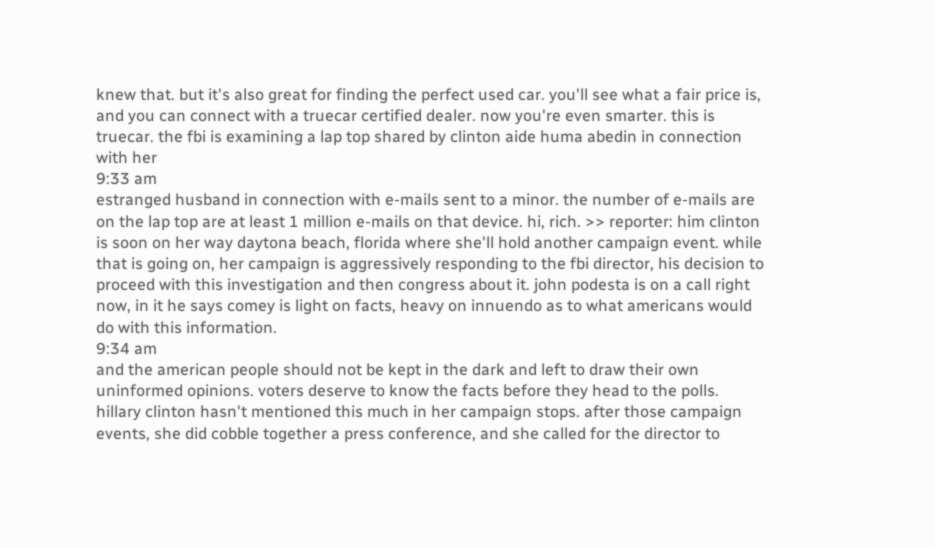knew that. but it's also great for finding the perfect used car. you'll see what a fair price is, and you can connect with a truecar certified dealer. now you're even smarter. this is truecar. the fbi is examining a lap top shared by clinton aide huma abedin in connection with her
9:33 am
estranged husband in connection with e-mails sent to a minor. the number of e-mails are on the lap top are at least 1 million e-mails on that device. hi, rich. >> reporter: him clinton is soon on her way daytona beach, florida where she'll hold another campaign event. while that is going on, her campaign is aggressively responding to the fbi director, his decision to proceed with this investigation and then congress about it. john podesta is on a call right now, in it he says comey is light on facts, heavy on innuendo as to what americans would do with this information.
9:34 am
and the american people should not be kept in the dark and left to draw their own uninformed opinions. voters deserve to know the facts before they head to the polls. hillary clinton hasn't mentioned this much in her campaign stops. after those campaign events, she did cobble together a press conference, and she called for the director to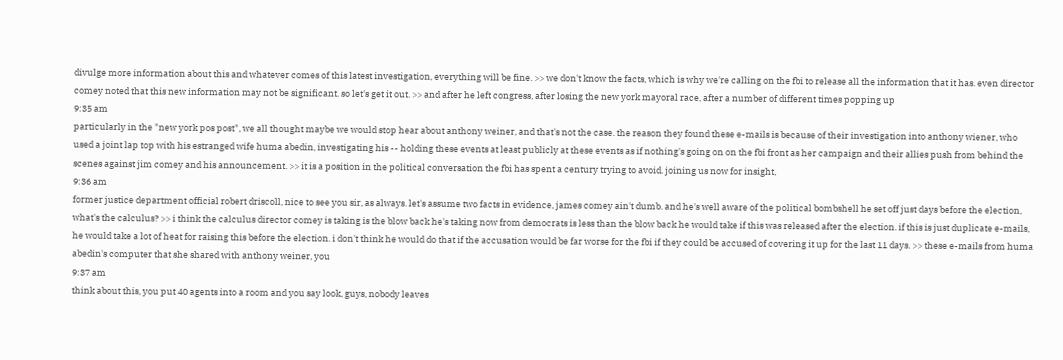divulge more information about this and whatever comes of this latest investigation, everything will be fine. >> we don't know the facts, which is why we're calling on the fbi to release all the information that it has. even director comey noted that this new information may not be significant. so let's get it out. >> and after he left congress, after losing the new york mayoral race, after a number of different times popping up
9:35 am
particularly in the "new york pos post", we all thought maybe we would stop hear about anthony weiner, and that's not the case. the reason they found these e-mails is because of their investigation into anthony wiener, who used a joint lap top with his estranged wife huma abedin, investigating his -- holding these events at least publicly at these events as if nothing's going on on the fbi front as her campaign and their allies push from behind the scenes against jim comey and his announcement. >> it is a position in the political conversation the fbi has spent a century trying to avoid. joining us now for insight,
9:36 am
former justice department official robert driscoll, nice to see you sir, as always. let's assume two facts in evidence, james comey ain't dumb. and he's well aware of the political bombshell he set off just days before the election, what's the calculus? >> i think the calculus director comey is taking is the blow back he's taking now from democrats is less than the blow back he would take if this was released after the election. if this is just duplicate e-mails, he would take a lot of heat for raising this before the election. i don't think he would do that if the accusation would be far worse for the fbi if they could be accused of covering it up for the last 11 days. >> these e-mails from huma abedin's computer that she shared with anthony weiner, you
9:37 am
think about this, you put 40 agents into a room and you say look, guys, nobody leaves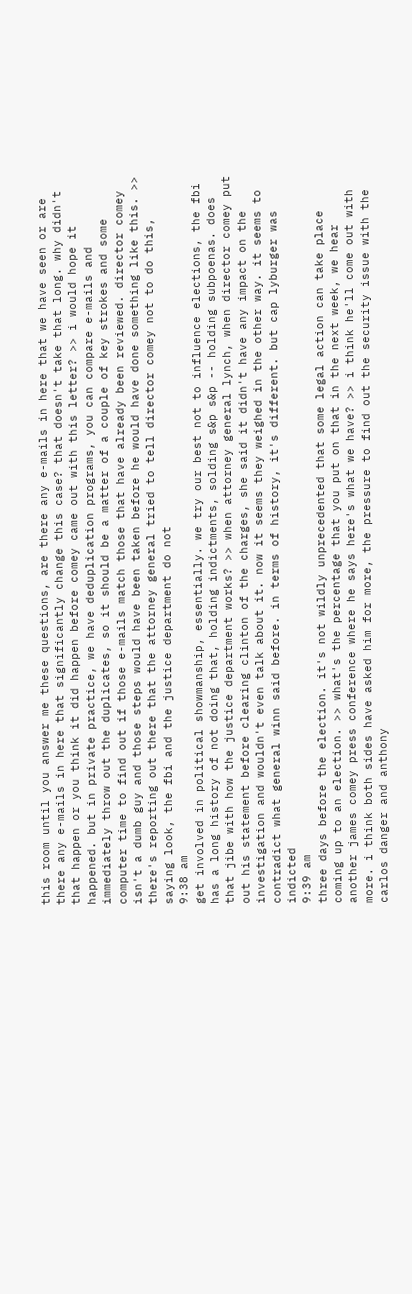this room until you answer me these questions, are there any e-mails in here that we have seen or are there any e-mails in here that significantly change this case? that doesn't take that long. why didn't that happen or you think it did happen before comey came out with this letter? >> i would hope it happened. but in private practice, we have deduplication programs, you can compare e-mails and immediately throw out the duplicates, so it should be a matter of a couple of key strokes and some computer time to find out if those e-mails match those that have already been reviewed. director comey isn't a dumb guy and those steps would have been taken before he would have done something like this. >> there's reporting out there that the attorney general tried to tell director comey not to do this, saying look, the fbi and the justice department do not
9:38 am
get involved in political showmanship, essentially. we try our best not to influence elections, the fbi has a long history of not doing that, holding indictments, solding s&p s&p -- holding subpoenas. does that jibe with how the justice department works? >> when attorney general lynch, when director comey put out his statement before clearing clinton of the charges, she said it didn't have any impact on the investigation and wouldn't even talk about it. now it seems they weighed in the other way. it seems to contradict what general winn said before. in terms of history, it's different. but cap lyburger was indicted
9:39 am
three days before the election. it's not wildly unprecedented that some legal action can take place coming up to an election. >> what's the percentage that you put on that in the next week, we hear another james comey press conference where he says here's what we have? >> i think he'll come out with more. i think both sides have asked him for more, the pressure to find out the security issue with the carlos danger and anthony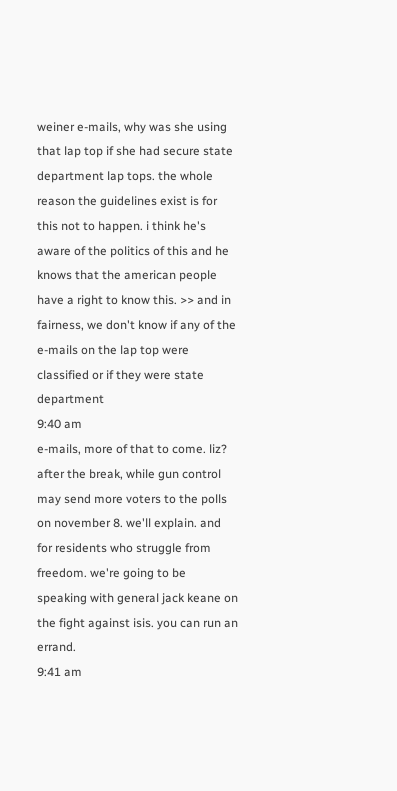weiner e-mails, why was she using that lap top if she had secure state department lap tops. the whole reason the guidelines exist is for this not to happen. i think he's aware of the politics of this and he knows that the american people have a right to know this. >> and in fairness, we don't know if any of the e-mails on the lap top were classified or if they were state department
9:40 am
e-mails, more of that to come. liz? after the break, while gun control may send more voters to the polls on november 8. we'll explain. and for residents who struggle from freedom. we're going to be speaking with general jack keane on the fight against isis. you can run an errand.
9:41 am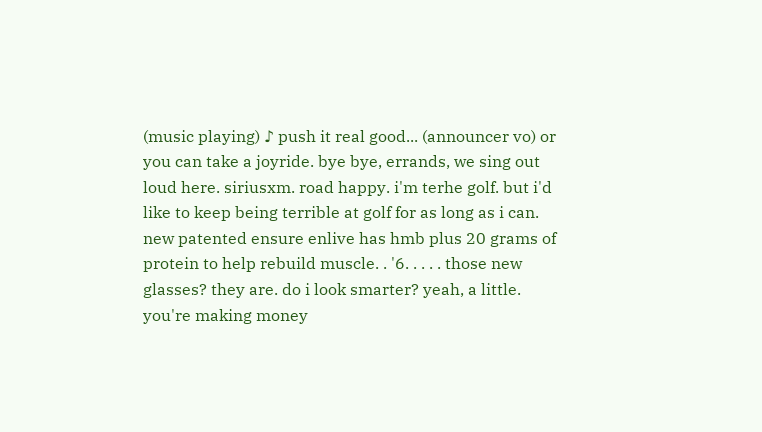(music playing) ♪ push it real good... (announcer vo) or you can take a joyride. bye bye, errands, we sing out loud here. siriusxm. road happy. i'm terhe golf. but i'd like to keep being terrible at golf for as long as i can. new patented ensure enlive has hmb plus 20 grams of protein to help rebuild muscle. . '6. . . . . those new glasses? they are. do i look smarter? yeah, a little. you're making money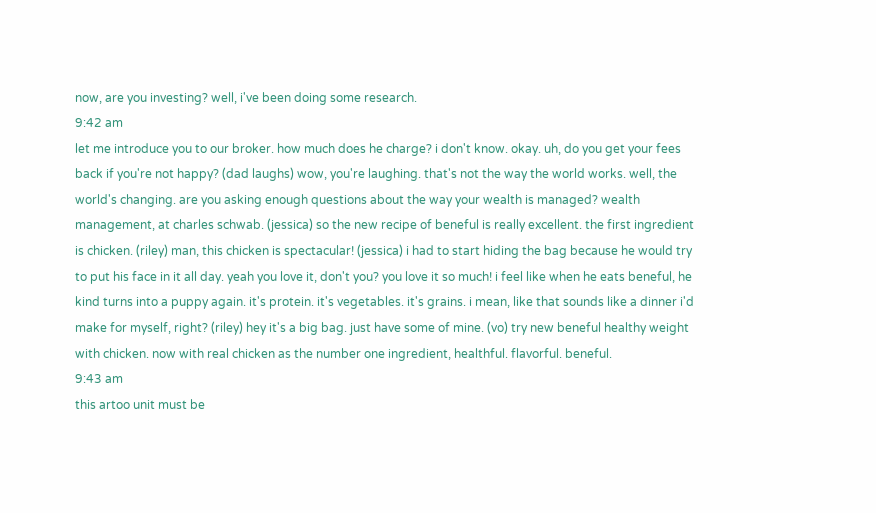now, are you investing? well, i've been doing some research.
9:42 am
let me introduce you to our broker. how much does he charge? i don't know. okay. uh, do you get your fees back if you're not happy? (dad laughs) wow, you're laughing. that's not the way the world works. well, the world's changing. are you asking enough questions about the way your wealth is managed? wealth management, at charles schwab. (jessica) so the new recipe of beneful is really excellent. the first ingredient is chicken. (riley) man, this chicken is spectacular! (jessica) i had to start hiding the bag because he would try to put his face in it all day. yeah you love it, don't you? you love it so much! i feel like when he eats beneful, he kind turns into a puppy again. it's protein. it's vegetables. it's grains. i mean, like that sounds like a dinner i'd make for myself, right? (riley) hey it's a big bag. just have some of mine. (vo) try new beneful healthy weight with chicken. now with real chicken as the number one ingredient, healthful. flavorful. beneful.
9:43 am
this artoo unit must be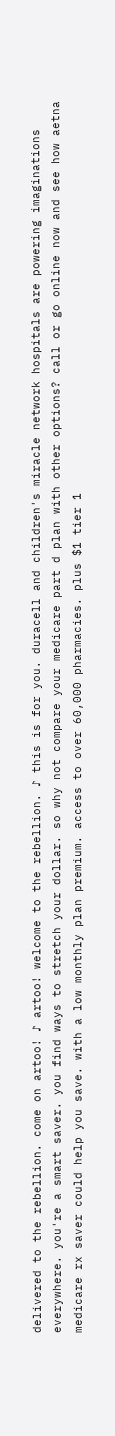delivered to the rebellion. come on artoo! ♪ artoo! welcome to the rebellion. ♪ this is for you. duracell and children's miracle network hospitals are powering imaginations everywhere. you're a smart saver. you find ways to stretch your dollar. so why not compare your medicare part d plan with other options? call or go online now and see how aetna medicare rx saver could help you save. with a low monthly plan premium. access to over 60,000 pharmacies. plus $1 tier 1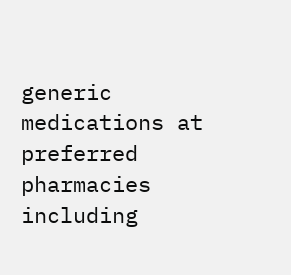generic medications at preferred pharmacies including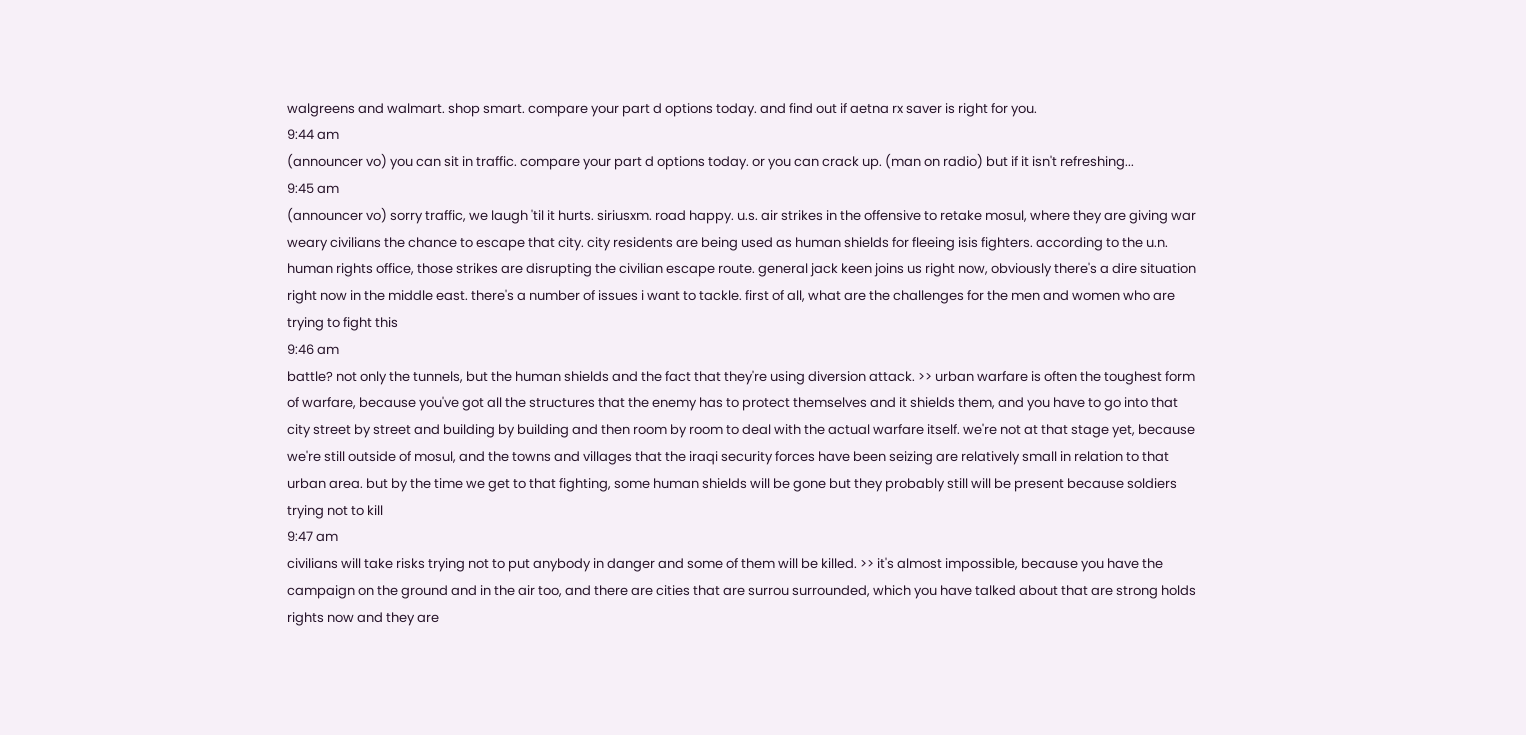walgreens and walmart. shop smart. compare your part d options today. and find out if aetna rx saver is right for you.
9:44 am
(announcer vo) you can sit in traffic. compare your part d options today. or you can crack up. (man on radio) but if it isn't refreshing...
9:45 am
(announcer vo) sorry traffic, we laugh 'til it hurts. siriusxm. road happy. u.s. air strikes in the offensive to retake mosul, where they are giving war weary civilians the chance to escape that city. city residents are being used as human shields for fleeing isis fighters. according to the u.n. human rights office, those strikes are disrupting the civilian escape route. general jack keen joins us right now, obviously there's a dire situation right now in the middle east. there's a number of issues i want to tackle. first of all, what are the challenges for the men and women who are trying to fight this
9:46 am
battle? not only the tunnels, but the human shields and the fact that they're using diversion attack. >> urban warfare is often the toughest form of warfare, because you've got all the structures that the enemy has to protect themselves and it shields them, and you have to go into that city street by street and building by building and then room by room to deal with the actual warfare itself. we're not at that stage yet, because we're still outside of mosul, and the towns and villages that the iraqi security forces have been seizing are relatively small in relation to that urban area. but by the time we get to that fighting, some human shields will be gone but they probably still will be present because soldiers trying not to kill
9:47 am
civilians will take risks trying not to put anybody in danger and some of them will be killed. >> it's almost impossible, because you have the campaign on the ground and in the air too, and there are cities that are surrou surrounded, which you have talked about that are strong holds rights now and they are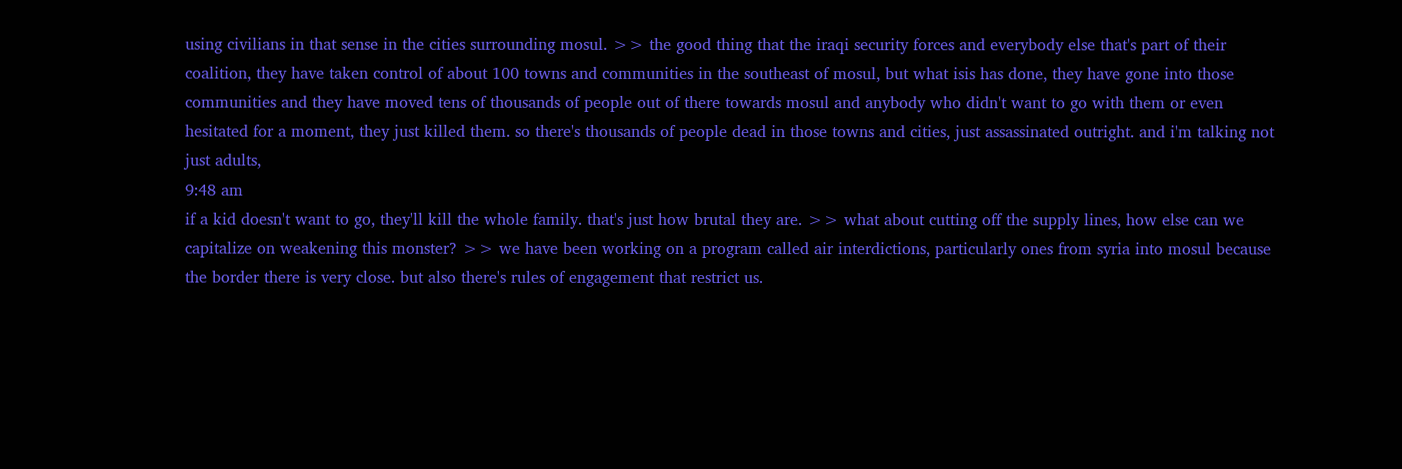using civilians in that sense in the cities surrounding mosul. >> the good thing that the iraqi security forces and everybody else that's part of their coalition, they have taken control of about 100 towns and communities in the southeast of mosul, but what isis has done, they have gone into those communities and they have moved tens of thousands of people out of there towards mosul and anybody who didn't want to go with them or even hesitated for a moment, they just killed them. so there's thousands of people dead in those towns and cities, just assassinated outright. and i'm talking not just adults,
9:48 am
if a kid doesn't want to go, they'll kill the whole family. that's just how brutal they are. >> what about cutting off the supply lines, how else can we capitalize on weakening this monster? >> we have been working on a program called air interdictions, particularly ones from syria into mosul because the border there is very close. but also there's rules of engagement that restrict us.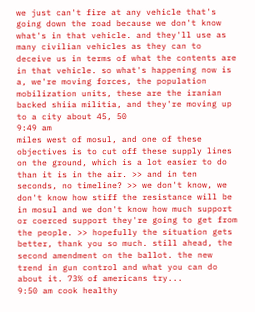we just can't fire at any vehicle that's going down the road because we don't know what's in that vehicle. and they'll use as many civilian vehicles as they can to deceive us in terms of what the contents are in that vehicle. so what's happening now is a, we're moving forces, the population mobilization units, these are the iranian backed shiia militia, and they're moving up to a city about 45, 50
9:49 am
miles west of mosul, and one of these objectives is to cut off these supply lines on the ground, which is a lot easier to do than it is in the air. >> and in ten seconds, no timeline? >> we don't know, we don't know how stiff the resistance will be in mosul and we don't know how much support or coerced support they're going to get from the people. >> hopefully the situation gets better, thank you so much. still ahead, the second amendment on the ballot. the new trend in gun control and what you can do about it. 73% of americans try...
9:50 am cook healthy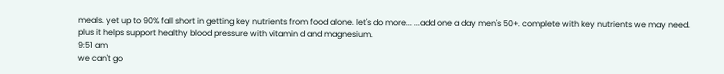meals. yet up to 90% fall short in getting key nutrients from food alone. let's do more... ...add one a day men's 50+. complete with key nutrients we may need. plus it helps support healthy blood pressure with vitamin d and magnesium.
9:51 am
we can't go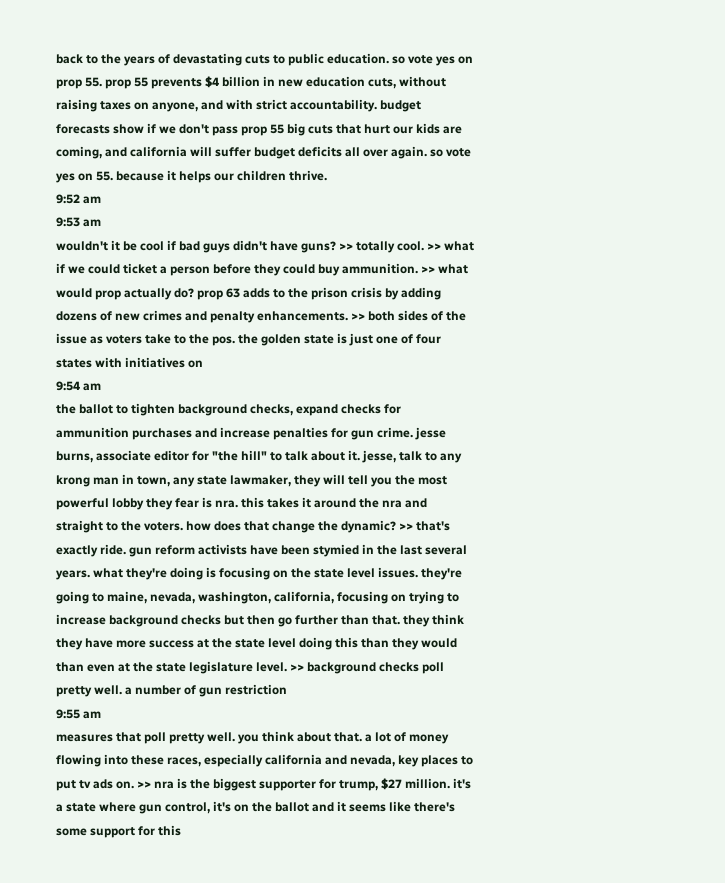back to the years of devastating cuts to public education. so vote yes on prop 55. prop 55 prevents $4 billion in new education cuts, without raising taxes on anyone, and with strict accountability. budget forecasts show if we don't pass prop 55 big cuts that hurt our kids are coming, and california will suffer budget deficits all over again. so vote yes on 55. because it helps our children thrive.
9:52 am
9:53 am
wouldn't it be cool if bad guys didn't have guns? >> totally cool. >> what if we could ticket a person before they could buy ammunition. >> what would prop actually do? prop 63 adds to the prison crisis by adding dozens of new crimes and penalty enhancements. >> both sides of the issue as voters take to the pos. the golden state is just one of four states with initiatives on
9:54 am
the ballot to tighten background checks, expand checks for ammunition purchases and increase penalties for gun crime. jesse burns, associate editor for "the hill" to talk about it. jesse, talk to any krong man in town, any state lawmaker, they will tell you the most powerful lobby they fear is nra. this takes it around the nra and straight to the voters. how does that change the dynamic? >> that's exactly ride. gun reform activists have been stymied in the last several years. what they're doing is focusing on the state level issues. they're going to maine, nevada, washington, california, focusing on trying to increase background checks but then go further than that. they think they have more success at the state level doing this than they would than even at the state legislature level. >> background checks poll pretty well. a number of gun restriction
9:55 am
measures that poll pretty well. you think about that. a lot of money flowing into these races, especially california and nevada, key places to put tv ads on. >> nra is the biggest supporter for trump, $27 million. it's a state where gun control, it's on the ballot and it seems like there's some support for this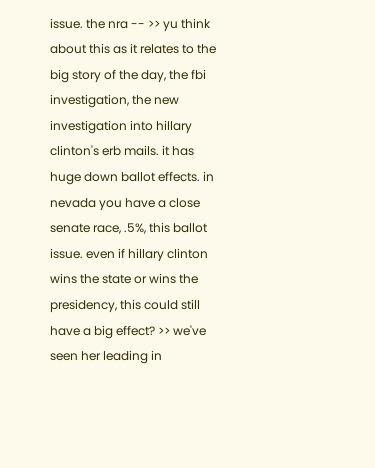issue. the nra -- >> yu think about this as it relates to the big story of the day, the fbi investigation, the new investigation into hillary clinton's erb mails. it has huge down ballot effects. in nevada you have a close senate race, .5%, this ballot issue. even if hillary clinton wins the state or wins the presidency, this could still have a big effect? >> we've seen her leading in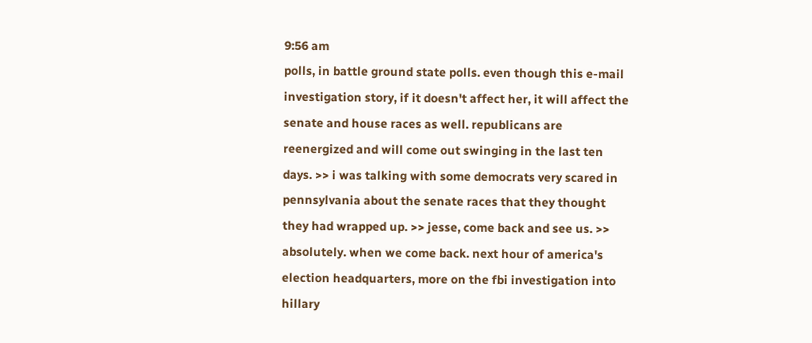9:56 am
polls, in battle ground state polls. even though this e-mail investigation story, if it doesn't affect her, it will affect the senate and house races as well. republicans are reenergized and will come out swinging in the last ten days. >> i was talking with some democrats very scared in pennsylvania about the senate races that they thought they had wrapped up. >> jesse, come back and see us. >> absolutely. when we come back. next hour of america's election headquarters, more on the fbi investigation into hillary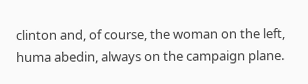clinton and, of course, the woman on the left, huma abedin, always on the campaign plane.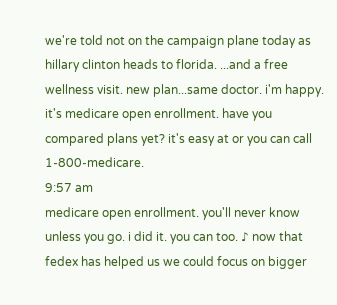we're told not on the campaign plane today as hillary clinton heads to florida. ...and a free wellness visit. new plan...same doctor. i'm happy. it's medicare open enrollment. have you compared plans yet? it's easy at or you can call 1-800-medicare.
9:57 am
medicare open enrollment. you'll never know unless you go. i did it. you can too. ♪ now that fedex has helped us we could focus on bigger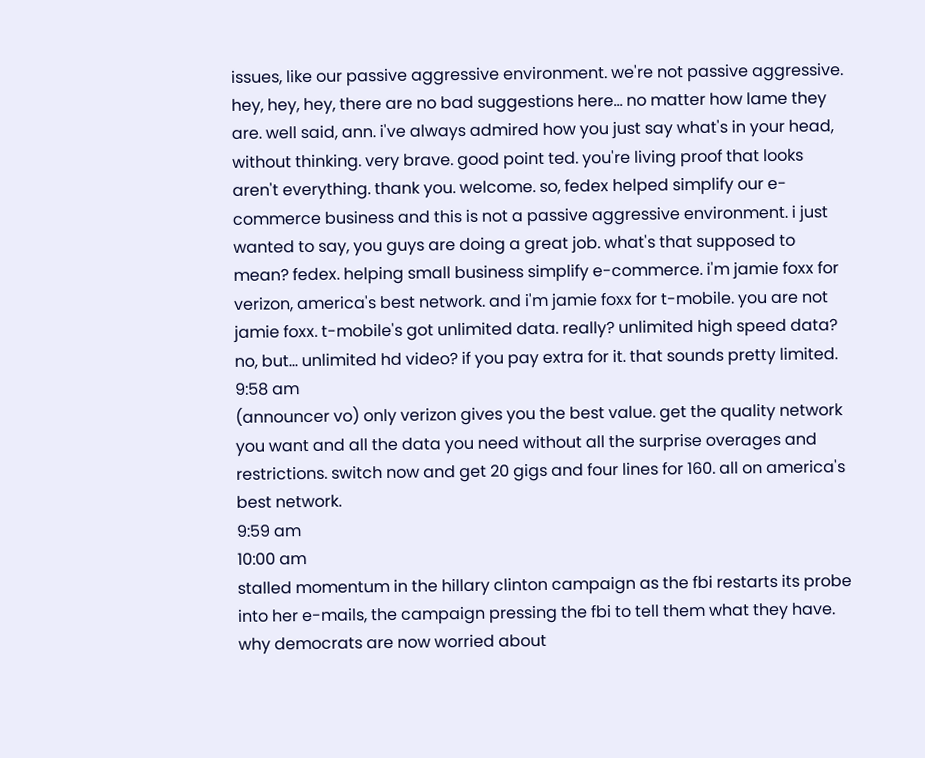issues, like our passive aggressive environment. we're not passive aggressive. hey, hey, hey, there are no bad suggestions here... no matter how lame they are. well said, ann. i've always admired how you just say what's in your head, without thinking. very brave. good point ted. you're living proof that looks aren't everything. thank you. welcome. so, fedex helped simplify our e-commerce business and this is not a passive aggressive environment. i just wanted to say, you guys are doing a great job. what's that supposed to mean? fedex. helping small business simplify e-commerce. i'm jamie foxx for verizon, america's best network. and i'm jamie foxx for t-mobile. you are not jamie foxx. t-mobile's got unlimited data. really? unlimited high speed data? no, but... unlimited hd video? if you pay extra for it. that sounds pretty limited.
9:58 am
(announcer vo) only verizon gives you the best value. get the quality network you want and all the data you need without all the surprise overages and restrictions. switch now and get 20 gigs and four lines for 160. all on america's best network.
9:59 am
10:00 am
stalled momentum in the hillary clinton campaign as the fbi restarts its probe into her e-mails, the campaign pressing the fbi to tell them what they have. why democrats are now worried about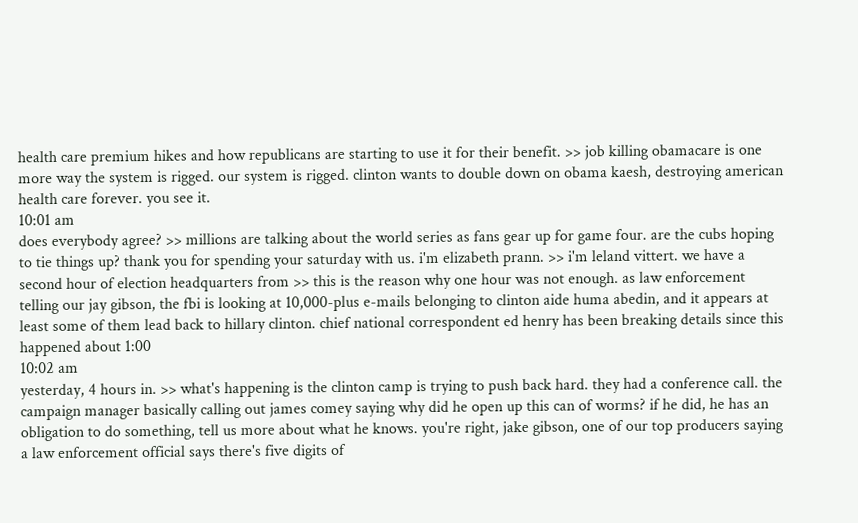health care premium hikes and how republicans are starting to use it for their benefit. >> job killing obamacare is one more way the system is rigged. our system is rigged. clinton wants to double down on obama kaesh, destroying american health care forever. you see it.
10:01 am
does everybody agree? >> millions are talking about the world series as fans gear up for game four. are the cubs hoping to tie things up? thank you for spending your saturday with us. i'm elizabeth prann. >> i'm leland vittert. we have a second hour of election headquarters from >> this is the reason why one hour was not enough. as law enforcement telling our jay gibson, the fbi is looking at 10,000-plus e-mails belonging to clinton aide huma abedin, and it appears at least some of them lead back to hillary clinton. chief national correspondent ed henry has been breaking details since this happened about 1:00
10:02 am
yesterday, 4 hours in. >> what's happening is the clinton camp is trying to push back hard. they had a conference call. the campaign manager basically calling out james comey saying why did he open up this can of worms? if he did, he has an obligation to do something, tell us more about what he knows. you're right, jake gibson, one of our top producers saying a law enforcement official says there's five digits of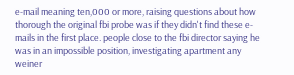e-mail meaning ten,000 or more, raising questions about how thorough the original fbi probe was if they didn't find these e-mails in the first place. people close to the fbi director saying he was in an impossible position, investigating apartment any weiner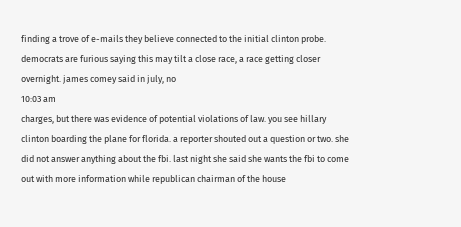finding a trove of e-mails they believe connected to the initial clinton probe. democrats are furious saying this may tilt a close race, a race getting closer overnight. james comey said in july, no
10:03 am
charges, but there was evidence of potential violations of law. you see hillary clinton boarding the plane for florida. a reporter shouted out a question or two. she did not answer anything about the fbi. last night she said she wants the fbi to come out with more information while republican chairman of the house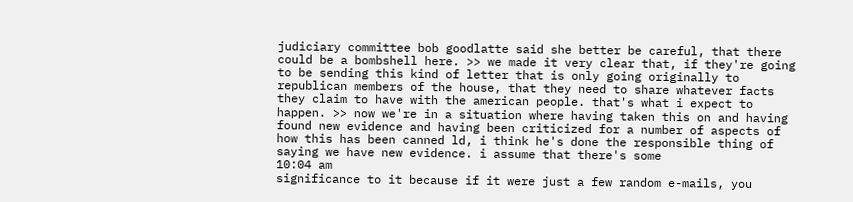judiciary committee bob goodlatte said she better be careful, that there could be a bombshell here. >> we made it very clear that, if they're going to be sending this kind of letter that is only going originally to republican members of the house, that they need to share whatever facts they claim to have with the american people. that's what i expect to happen. >> now we're in a situation where having taken this on and having found new evidence and having been criticized for a number of aspects of how this has been canned ld, i think he's done the responsible thing of saying we have new evidence. i assume that there's some
10:04 am
significance to it because if it were just a few random e-mails, you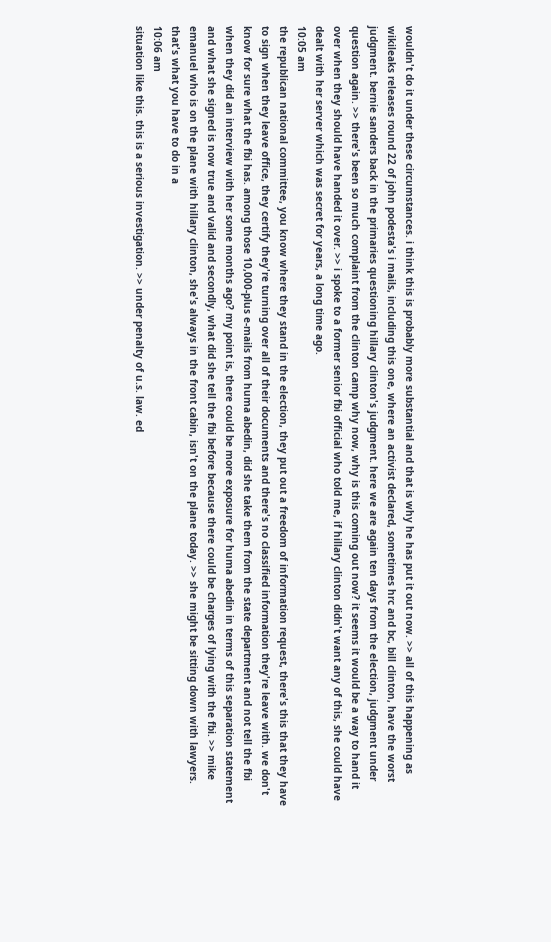wouldn't do it under these circumstances. i think this is probably more substantial and that is why he has put it out now. >> all of this happening as wikileaks releases round 22 of john podesta's i mails, including this one, where an activist declared, sometimes hrc and bc, bill clinton, have the worst judgment. bernie sanders back in the primaries questioning hillary clinton's judgment. here we are again ten days from the election, judgment under question again. >> there's been so much complaint from the clinton camp why now, why is this coming out now? it seems it would be a way to hand it over when they should have handed it over. >> i spoke to a former senior fbi official who told me, if hillary clinton didn't want any of this, she could have dealt with her server which was secret for years, a long time ago.
10:05 am
the republican national committee, you know where they stand in the election, they put out a freedom of information request, there's this that they have to sign when they leave office, they certify they're turning over all of their documents and there's no classified information they're leave with. we don't know for sure what the fbi has. among those 10,000-plus e-mails from huma abedin, did she take them from the state department and not tell the fbi when they did an interview with her some months ago? my point is, there could be more exposure for huma abedin in terms of this separation statement and what she signed is now true and valid and secondly, what did she tell the fbi before because there could be charges of lying with the fbi. >> mike emanuel who is on the plane with hillary clinton, she's always in the front cabin, isn't on the plane today. >> she might be sitting down with lawyers. that's what you have to do in a
10:06 am
situation like this. this is a serious investigation. >> under penalty of u.s. law. ed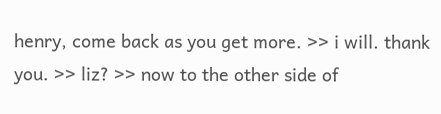henry, come back as you get more. >> i will. thank you. >> liz? >> now to the other side of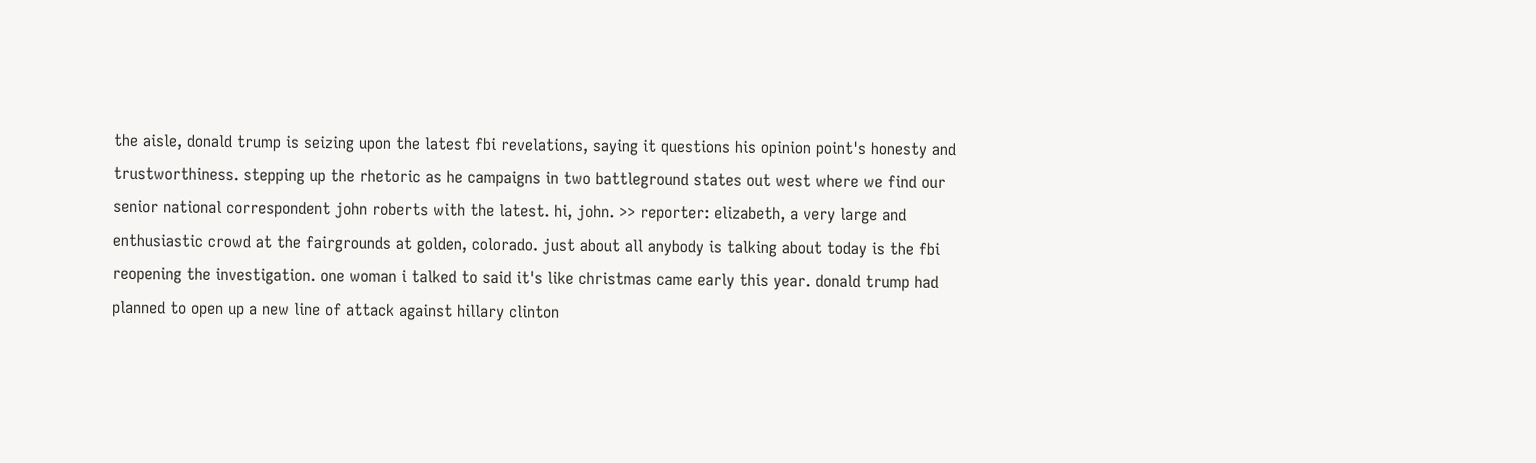the aisle, donald trump is seizing upon the latest fbi revelations, saying it questions his opinion point's honesty and trustworthiness. stepping up the rhetoric as he campaigns in two battleground states out west where we find our senior national correspondent john roberts with the latest. hi, john. >> reporter: elizabeth, a very large and enthusiastic crowd at the fairgrounds at golden, colorado. just about all anybody is talking about today is the fbi reopening the investigation. one woman i talked to said it's like christmas came early this year. donald trump had planned to open up a new line of attack against hillary clinton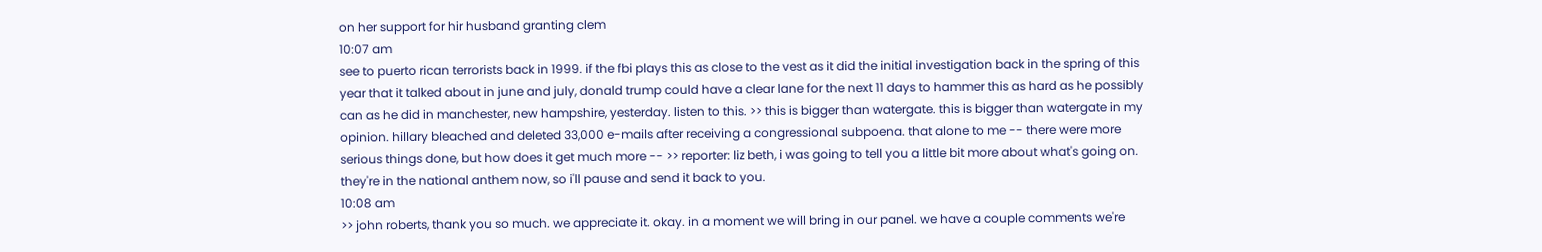on her support for hir husband granting clem
10:07 am
see to puerto rican terrorists back in 1999. if the fbi plays this as close to the vest as it did the initial investigation back in the spring of this year that it talked about in june and july, donald trump could have a clear lane for the next 11 days to hammer this as hard as he possibly can as he did in manchester, new hampshire, yesterday. listen to this. >> this is bigger than watergate. this is bigger than watergate in my opinion. hillary bleached and deleted 33,000 e-mails after receiving a congressional subpoena. that alone to me -- there were more serious things done, but how does it get much more -- >> reporter: liz beth, i was going to tell you a little bit more about what's going on. they're in the national anthem now, so i'll pause and send it back to you.
10:08 am
>> john roberts, thank you so much. we appreciate it. okay. in a moment we will bring in our panel. we have a couple comments we're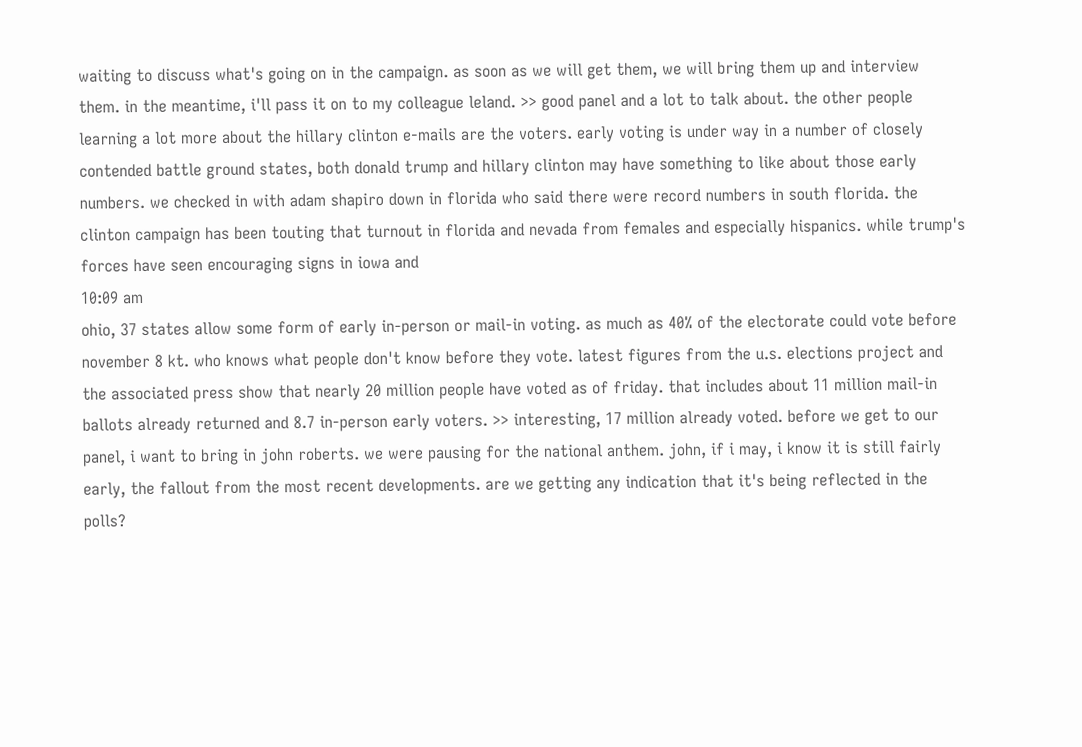waiting to discuss what's going on in the campaign. as soon as we will get them, we will bring them up and interview them. in the meantime, i'll pass it on to my colleague leland. >> good panel and a lot to talk about. the other people learning a lot more about the hillary clinton e-mails are the voters. early voting is under way in a number of closely contended battle ground states, both donald trump and hillary clinton may have something to like about those early numbers. we checked in with adam shapiro down in florida who said there were record numbers in south florida. the clinton campaign has been touting that turnout in florida and nevada from females and especially hispanics. while trump's forces have seen encouraging signs in iowa and
10:09 am
ohio, 37 states allow some form of early in-person or mail-in voting. as much as 40% of the electorate could vote before november 8 kt. who knows what people don't know before they vote. latest figures from the u.s. elections project and the associated press show that nearly 20 million people have voted as of friday. that includes about 11 million mail-in ballots already returned and 8.7 in-person early voters. >> interesting, 17 million already voted. before we get to our panel, i want to bring in john roberts. we were pausing for the national anthem. john, if i may, i know it is still fairly early, the fallout from the most recent developments. are we getting any indication that it's being reflected in the polls?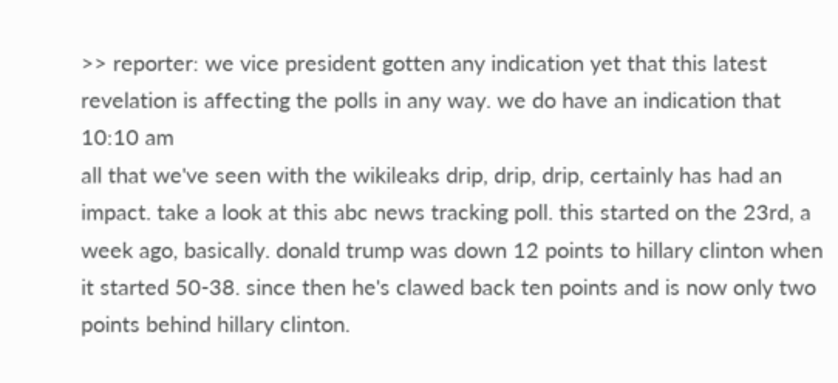>> reporter: we vice president gotten any indication yet that this latest revelation is affecting the polls in any way. we do have an indication that
10:10 am
all that we've seen with the wikileaks drip, drip, drip, certainly has had an impact. take a look at this abc news tracking poll. this started on the 23rd, a week ago, basically. donald trump was down 12 points to hillary clinton when it started 50-38. since then he's clawed back ten points and is now only two points behind hillary clinton.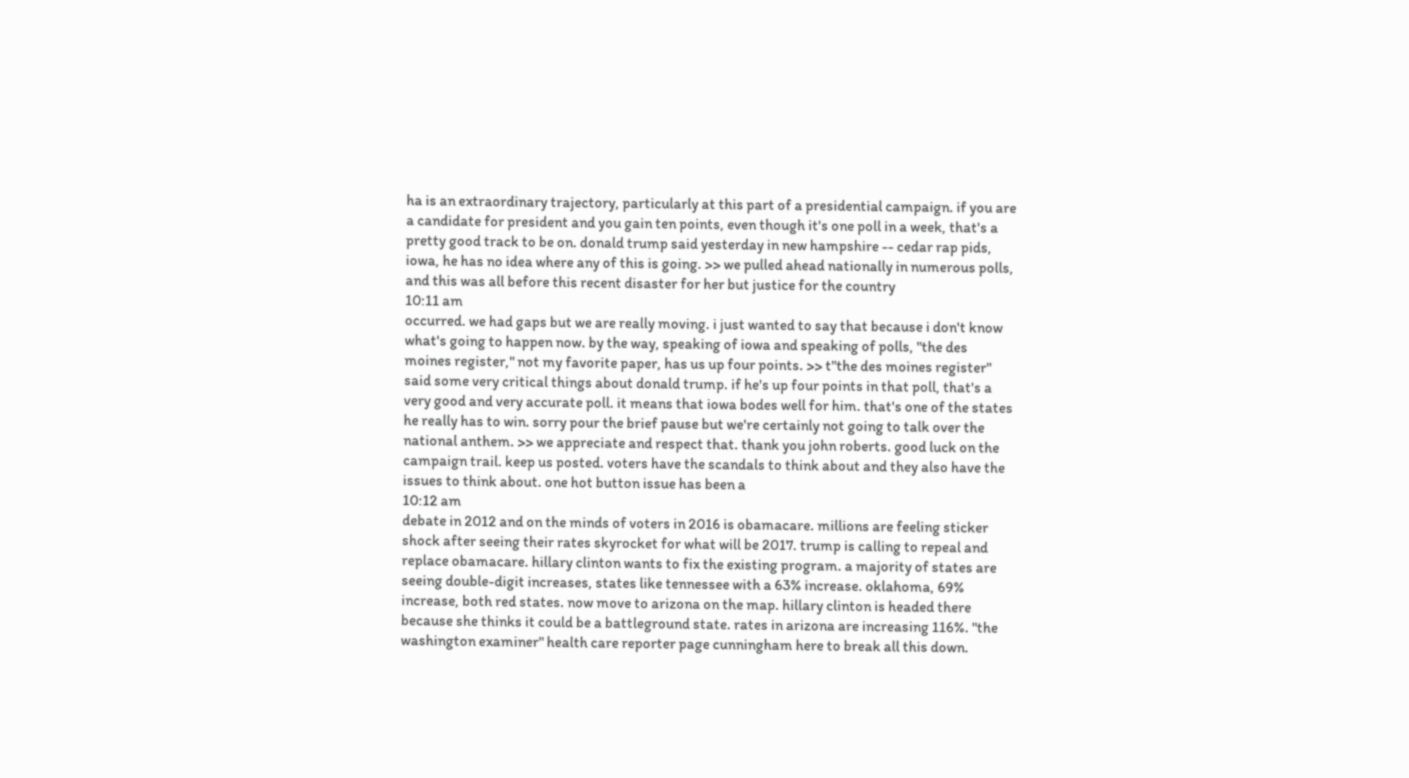ha is an extraordinary trajectory, particularly at this part of a presidential campaign. if you are a candidate for president and you gain ten points, even though it's one poll in a week, that's a pretty good track to be on. donald trump said yesterday in new hampshire -- cedar rap pids, iowa, he has no idea where any of this is going. >> we pulled ahead nationally in numerous polls, and this was all before this recent disaster for her but justice for the country
10:11 am
occurred. we had gaps but we are really moving. i just wanted to say that because i don't know what's going to happen now. by the way, speaking of iowa and speaking of polls, "the des moines register," not my favorite paper, has us up four points. >> t"the des moines register" said some very critical things about donald trump. if he's up four points in that poll, that's a very good and very accurate poll. it means that iowa bodes well for him. that's one of the states he really has to win. sorry pour the brief pause but we're certainly not going to talk over the national anthem. >> we appreciate and respect that. thank you john roberts. good luck on the campaign trail. keep us posted. voters have the scandals to think about and they also have the issues to think about. one hot button issue has been a
10:12 am
debate in 2012 and on the minds of voters in 2016 is obamacare. millions are feeling sticker shock after seeing their rates skyrocket for what will be 2017. trump is calling to repeal and replace obamacare. hillary clinton wants to fix the existing program. a majority of states are seeing double-digit increases, states like tennessee with a 63% increase. oklahoma, 69% increase, both red states. now move to arizona on the map. hillary clinton is headed there because she thinks it could be a battleground state. rates in arizona are increasing 116%. "the washington examiner" health care reporter page cunningham here to break all this down.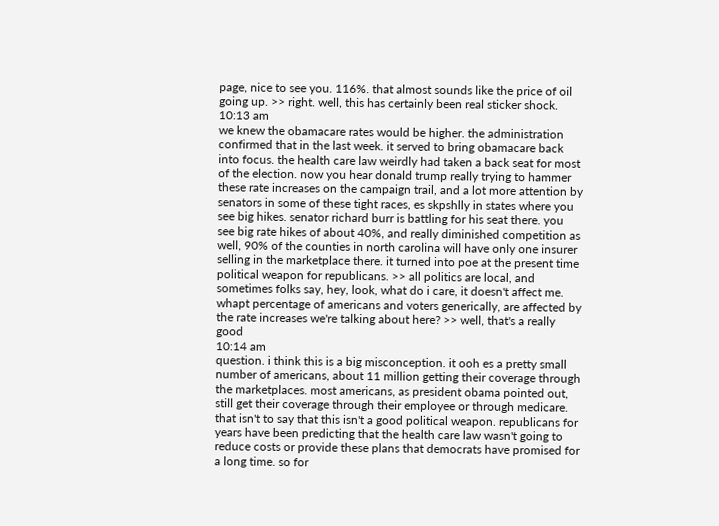page, nice to see you. 116%. that almost sounds like the price of oil going up. >> right. well, this has certainly been real sticker shock.
10:13 am
we knew the obamacare rates would be higher. the administration confirmed that in the last week. it served to bring obamacare back into focus. the health care law weirdly had taken a back seat for most of the election. now you hear donald trump really trying to hammer these rate increases on the campaign trail, and a lot more attention by senators in some of these tight races, es skpshlly in states where you see big hikes. senator richard burr is battling for his seat there. you see big rate hikes of about 40%, and really diminished competition as well, 90% of the counties in north carolina will have only one insurer selling in the marketplace there. it turned into poe at the present time political weapon for republicans. >> all politics are local, and sometimes folks say, hey, look, what do i care, it doesn't affect me. whapt percentage of americans and voters generically, are affected by the rate increases we're talking about here? >> well, that's a really good
10:14 am
question. i think this is a big misconception. it ooh es a pretty small number of americans, about 11 million getting their coverage through the marketplaces. most americans, as president obama pointed out, still get their coverage through their employee or through medicare. that isn't to say that this isn't a good political weapon. republicans for years have been predicting that the health care law wasn't going to reduce costs or provide these plans that democrats have promised for a long time. so for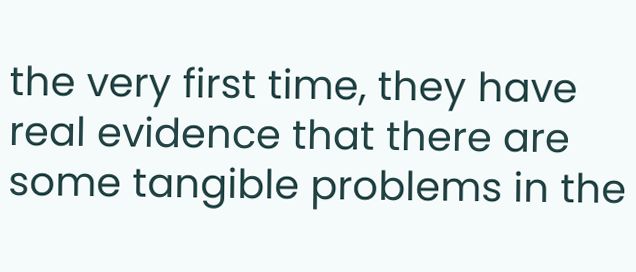the very first time, they have real evidence that there are some tangible problems in the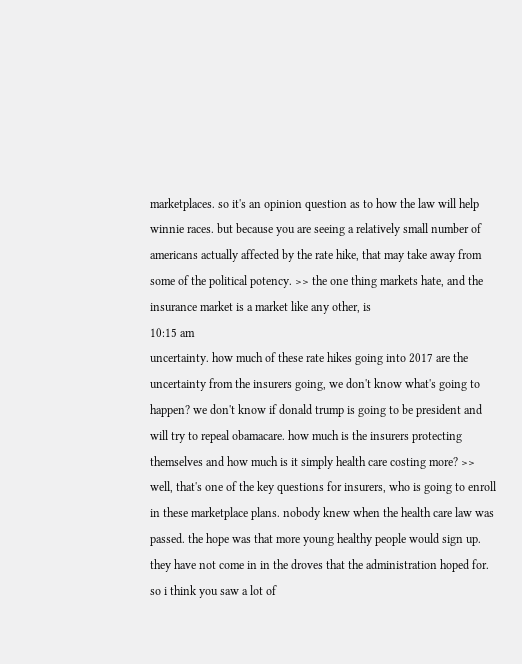marketplaces. so it's an opinion question as to how the law will help winnie races. but because you are seeing a relatively small number of americans actually affected by the rate hike, that may take away from some of the political potency. >> the one thing markets hate, and the insurance market is a market like any other, is
10:15 am
uncertainty. how much of these rate hikes going into 2017 are the uncertainty from the insurers going, we don't know what's going to happen? we don't know if donald trump is going to be president and will try to repeal obamacare. how much is the insurers protecting themselves and how much is it simply health care costing more? >> well, that's one of the key questions for insurers, who is going to enroll in these marketplace plans. nobody knew when the health care law was passed. the hope was that more young healthy people would sign up. they have not come in in the droves that the administration hoped for. so i think you saw a lot of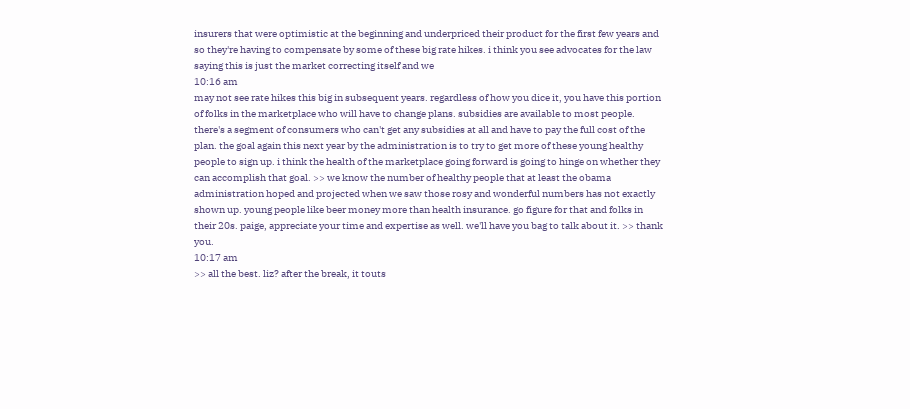insurers that were optimistic at the beginning and underpriced their product for the first few years and so they're having to compensate by some of these big rate hikes. i think you see advocates for the law saying this is just the market correcting itself and we
10:16 am
may not see rate hikes this big in subsequent years. regardless of how you dice it, you have this portion of folks in the marketplace who will have to change plans. subsidies are available to most people. there's a segment of consumers who can't get any subsidies at all and have to pay the full cost of the plan. the goal again this next year by the administration is to try to get more of these young healthy people to sign up. i think the health of the marketplace going forward is going to hinge on whether they can accomplish that goal. >> we know the number of healthy people that at least the obama administration hoped and projected when we saw those rosy and wonderful numbers has not exactly shown up. young people like beer money more than health insurance. go figure for that and folks in their 20s. paige, appreciate your time and expertise as well. we'll have you bag to talk about it. >> thank you.
10:17 am
>> all the best. liz? after the break, it touts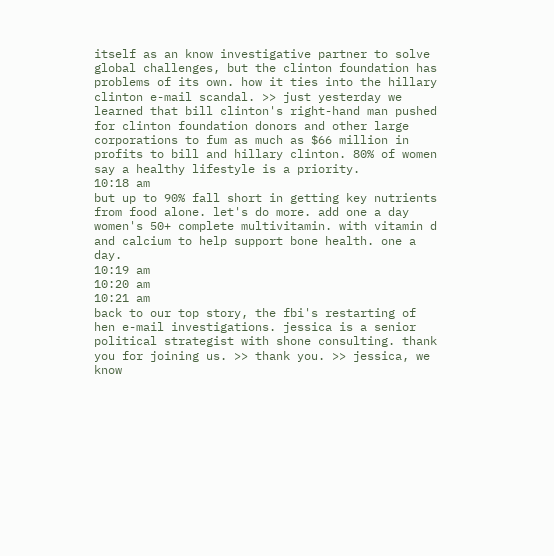itself as an know investigative partner to solve global challenges, but the clinton foundation has problems of its own. how it ties into the hillary clinton e-mail scandal. >> just yesterday we learned that bill clinton's right-hand man pushed for clinton foundation donors and other large corporations to fum as much as $66 million in profits to bill and hillary clinton. 80% of women say a healthy lifestyle is a priority.
10:18 am
but up to 90% fall short in getting key nutrients from food alone. let's do more. add one a day women's 50+ complete multivitamin. with vitamin d and calcium to help support bone health. one a day.
10:19 am
10:20 am
10:21 am
back to our top story, the fbi's restarting of hen e-mail investigations. jessica is a senior political strategist with shone consulting. thank you for joining us. >> thank you. >> jessica, we know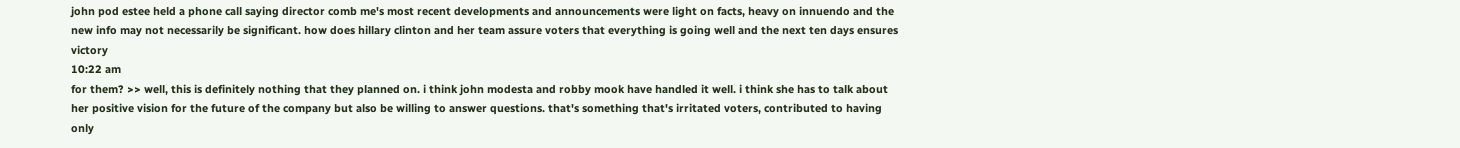john pod estee held a phone call saying director comb me's most recent developments and announcements were light on facts, heavy on innuendo and the new info may not necessarily be significant. how does hillary clinton and her team assure voters that everything is going well and the next ten days ensures victory
10:22 am
for them? >> well, this is definitely nothing that they planned on. i think john modesta and robby mook have handled it well. i think she has to talk about her positive vision for the future of the company but also be willing to answer questions. that's something that's irritated voters, contributed to having only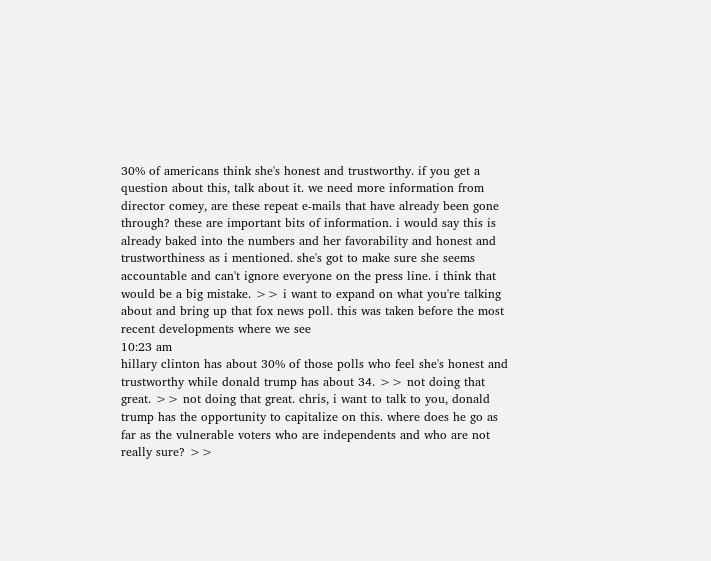30% of americans think she's honest and trustworthy. if you get a question about this, talk about it. we need more information from director comey, are these repeat e-mails that have already been gone through? these are important bits of information. i would say this is already baked into the numbers and her favorability and honest and trustworthiness as i mentioned. she's got to make sure she seems accountable and can't ignore everyone on the press line. i think that would be a big mistake. >> i want to expand on what you're talking about and bring up that fox news poll. this was taken before the most recent developments where we see
10:23 am
hillary clinton has about 30% of those polls who feel she's honest and trustworthy while donald trump has about 34. >> not doing that great. >> not doing that great. chris, i want to talk to you, donald trump has the opportunity to capitalize on this. where does he go as far as the vulnerable voters who are independents and who are not really sure? >>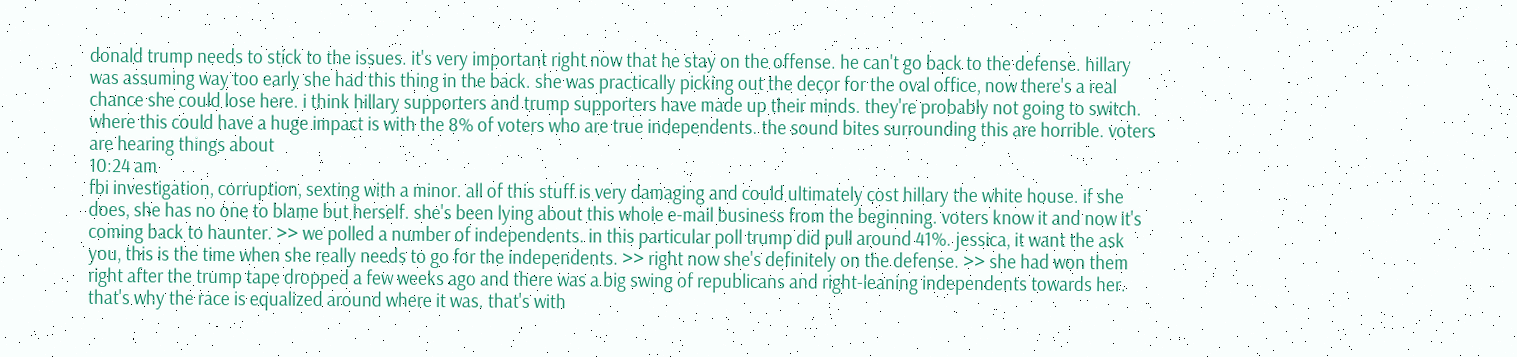donald trump needs to stick to the issues. it's very important right now that he stay on the offense. he can't go back to the defense. hillary was assuming way too early she had this thing in the back. she was practically picking out the decor for the oval office, now there's a real chance she could lose here. i think hillary supporters and trump supporters have made up their minds. they're probably not going to switch. where this could have a huge impact is with the 8% of voters who are true independents. the sound bites surrounding this are horrible. voters are hearing things about
10:24 am
fbi investigation, corruption, sexting with a minor. all of this stuff is very damaging and could ultimately cost hillary the white house. if she does, she has no one to blame but herself. she's been lying about this whole e-mail business from the beginning. voters know it and now it's coming back to haunter. >> we polled a number of independents. in this particular poll trump did pull around 41%. jessica, it want the ask you, this is the time when she really needs to go for the independents. >> right now she's definitely on the defense. >> she had won them right after the trump tape dropped a few weeks ago and there was a big swing of republicans and right-leaning independents towards her. that's why the race is equalized around where it was. that's with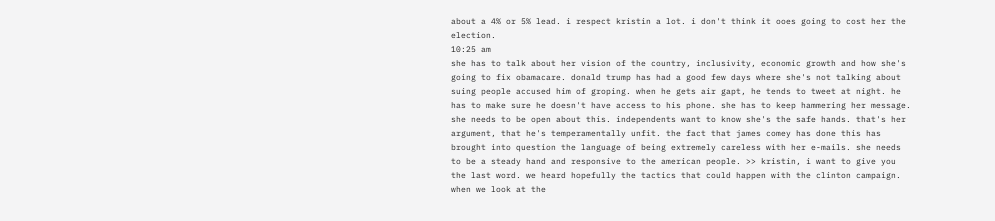about a 4% or 5% lead. i respect kristin a lot. i don't think it ooes going to cost her the election.
10:25 am
she has to talk about her vision of the country, inclusivity, economic growth and how she's going to fix obamacare. donald trump has had a good few days where she's not talking about suing people accused him of groping. when he gets air gapt, he tends to tweet at night. he has to make sure he doesn't have access to his phone. she has to keep hammering her message. she needs to be open about this. independents want to know she's the safe hands. that's her argument, that he's temperamentally unfit. the fact that james comey has done this has brought into question the language of being extremely careless with her e-mails. she needs to be a steady hand and responsive to the american people. >> kristin, i want to give you the last word. we heard hopefully the tactics that could happen with the clinton campaign. when we look at the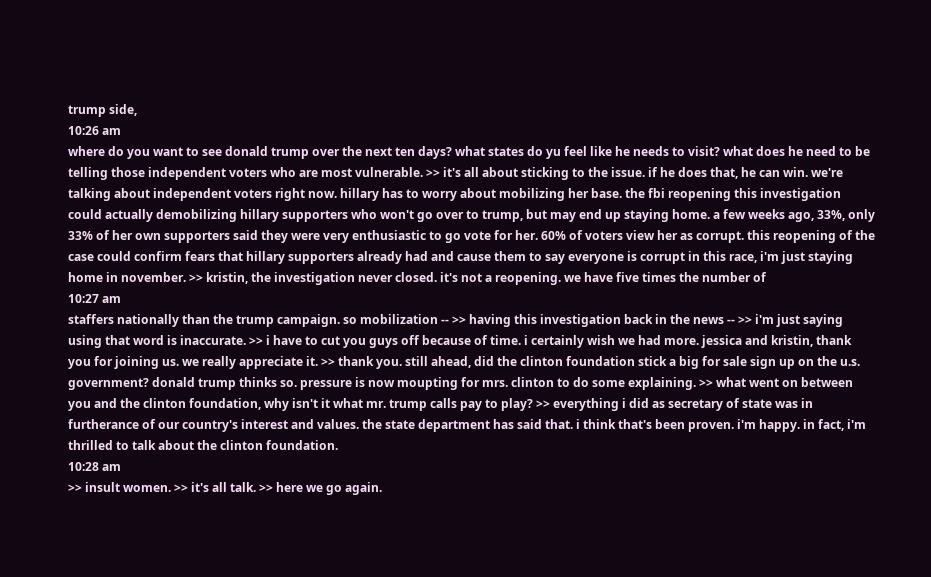trump side,
10:26 am
where do you want to see donald trump over the next ten days? what states do yu feel like he needs to visit? what does he need to be telling those independent voters who are most vulnerable. >> it's all about sticking to the issue. if he does that, he can win. we're talking about independent voters right now. hillary has to worry about mobilizing her base. the fbi reopening this investigation could actually demobilizing hillary supporters who won't go over to trump, but may end up staying home. a few weeks ago, 33%, only 33% of her own supporters said they were very enthusiastic to go vote for her. 60% of voters view her as corrupt. this reopening of the case could confirm fears that hillary supporters already had and cause them to say everyone is corrupt in this race, i'm just staying home in november. >> kristin, the investigation never closed. it's not a reopening. we have five times the number of
10:27 am
staffers nationally than the trump campaign. so mobilization -- >> having this investigation back in the news -- >> i'm just saying using that word is inaccurate. >> i have to cut you guys off because of time. i certainly wish we had more. jessica and kristin, thank you for joining us. we really appreciate it. >> thank you. still ahead, did the clinton foundation stick a big for sale sign up on the u.s. government? donald trump thinks so. pressure is now moupting for mrs. clinton to do some explaining. >> what went on between you and the clinton foundation, why isn't it what mr. trump calls pay to play? >> everything i did as secretary of state was in furtherance of our country's interest and values. the state department has said that. i think that's been proven. i'm happy. in fact, i'm thrilled to talk about the clinton foundation.
10:28 am
>> insult women. >> it's all talk. >> here we go again.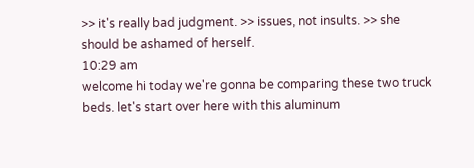>> it's really bad judgment. >> issues, not insults. >> she should be ashamed of herself.
10:29 am
welcome hi today we're gonna be comparing these two truck beds. let's start over here with this aluminum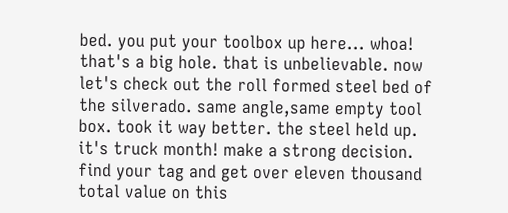bed. you put your toolbox up here... whoa! that's a big hole. that is unbelievable. now let's check out the roll formed steel bed of the silverado. same angle,same empty tool box. took it way better. the steel held up. it's truck month! make a strong decision. find your tag and get over eleven thousand total value on this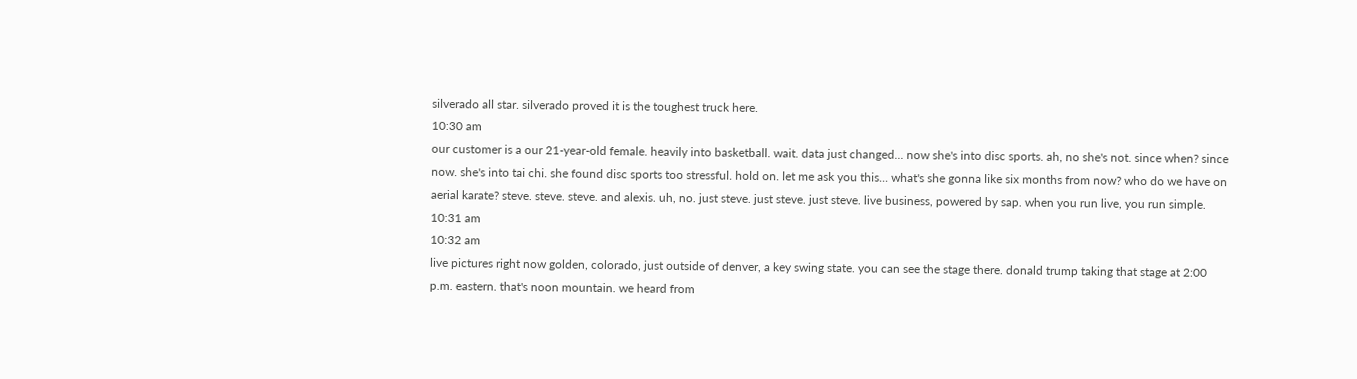silverado all star. silverado proved it is the toughest truck here.
10:30 am
our customer is a our 21-year-old female. heavily into basketball. wait. data just changed... now she's into disc sports. ah, no she's not. since when? since now. she's into tai chi. she found disc sports too stressful. hold on. let me ask you this... what's she gonna like six months from now? who do we have on aerial karate? steve. steve. steve. and alexis. uh, no. just steve. just steve. just steve. live business, powered by sap. when you run live, you run simple.
10:31 am
10:32 am
live pictures right now golden, colorado, just outside of denver, a key swing state. you can see the stage there. donald trump taking that stage at 2:00 p.m. eastern. that's noon mountain. we heard from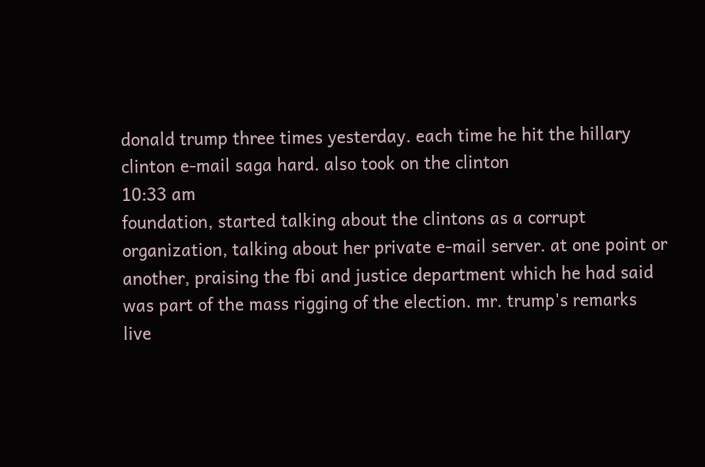donald trump three times yesterday. each time he hit the hillary clinton e-mail saga hard. also took on the clinton
10:33 am
foundation, started talking about the clintons as a corrupt organization, talking about her private e-mail server. at one point or another, praising the fbi and justice department which he had said was part of the mass rigging of the election. mr. trump's remarks live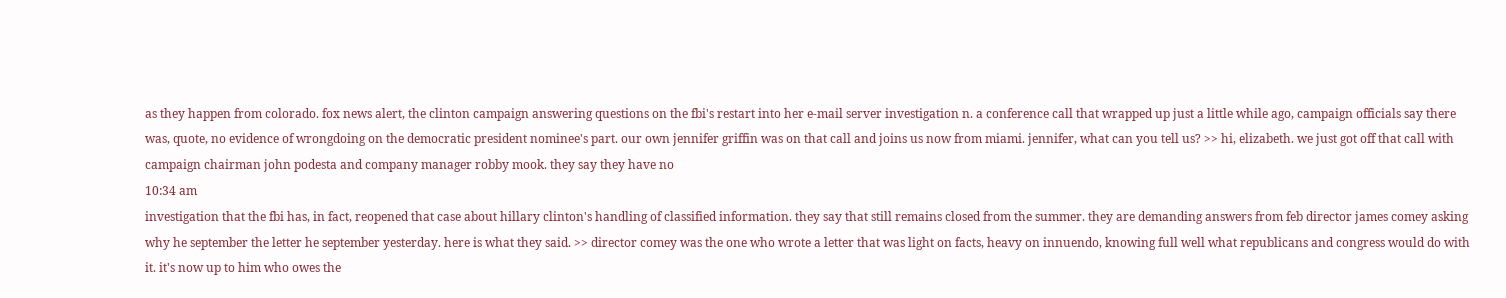as they happen from colorado. fox news alert, the clinton campaign answering questions on the fbi's restart into her e-mail server investigation n. a conference call that wrapped up just a little while ago, campaign officials say there was, quote, no evidence of wrongdoing on the democratic president nominee's part. our own jennifer griffin was on that call and joins us now from miami. jennifer, what can you tell us? >> hi, elizabeth. we just got off that call with campaign chairman john podesta and company manager robby mook. they say they have no
10:34 am
investigation that the fbi has, in fact, reopened that case about hillary clinton's handling of classified information. they say that still remains closed from the summer. they are demanding answers from feb director james comey asking why he september the letter he september yesterday. here is what they said. >> director comey was the one who wrote a letter that was light on facts, heavy on innuendo, knowing full well what republicans and congress would do with it. it's now up to him who owes the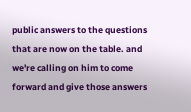public answers to the questions that are now on the table. and we're calling on him to come forward and give those answers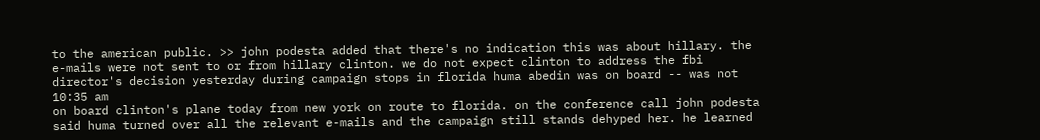to the american public. >> john podesta added that there's no indication this was about hillary. the e-mails were not sent to or from hillary clinton. we do not expect clinton to address the fbi director's decision yesterday during campaign stops in florida huma abedin was on board -- was not
10:35 am
on board clinton's plane today from new york on route to florida. on the conference call john podesta said huma turned over all the relevant e-mails and the campaign still stands dehyped her. he learned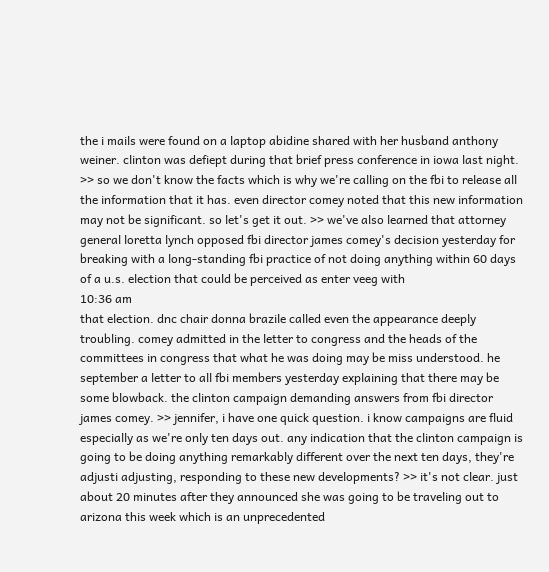the i mails were found on a laptop abidine shared with her husband anthony weiner. clinton was defiept during that brief press conference in iowa last night. >> so we don't know the facts which is why we're calling on the fbi to release all the information that it has. even director comey noted that this new information may not be significant. so let's get it out. >> we've also learned that attorney general loretta lynch opposed fbi director james comey's decision yesterday for breaking with a long-standing fbi practice of not doing anything within 60 days of a u.s. election that could be perceived as enter veeg with
10:36 am
that election. dnc chair donna brazile called even the appearance deeply troubling. comey admitted in the letter to congress and the heads of the committees in congress that what he was doing may be miss understood. he september a letter to all fbi members yesterday explaining that there may be some blowback. the clinton campaign demanding answers from fbi director james comey. >> jennifer, i have one quick question. i know campaigns are fluid especially as we're only ten days out. any indication that the clinton campaign is going to be doing anything remarkably different over the next ten days, they're adjusti adjusting, responding to these new developments? >> it's not clear. just about 20 minutes after they announced she was going to be traveling out to arizona this week which is an unprecedented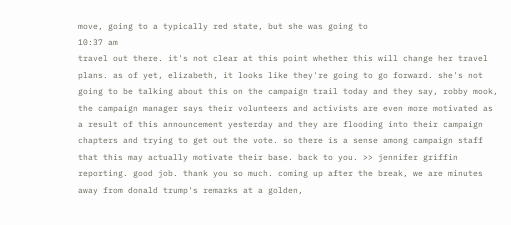move, going to a typically red state, but she was going to
10:37 am
travel out there. it's not clear at this point whether this will change her travel plans. as of yet, elizabeth, it looks like they're going to go forward. she's not going to be talking about this on the campaign trail today and they say, robby mook, the campaign manager says their volunteers and activists are even more motivated as a result of this announcement yesterday and they are flooding into their campaign chapters and trying to get out the vote. so there is a sense among campaign staff that this may actually motivate their base. back to you. >> jennifer griffin reporting. good job. thank you so much. coming up after the break, we are minutes away from donald trump's remarks at a golden,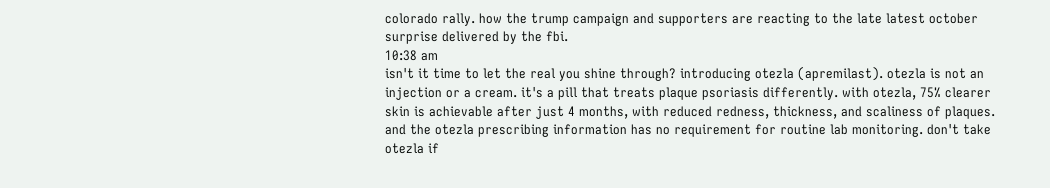colorado rally. how the trump campaign and supporters are reacting to the late latest october surprise delivered by the fbi.
10:38 am
isn't it time to let the real you shine through? introducing otezla (apremilast). otezla is not an injection or a cream. it's a pill that treats plaque psoriasis differently. with otezla, 75% clearer skin is achievable after just 4 months, with reduced redness, thickness, and scaliness of plaques. and the otezla prescribing information has no requirement for routine lab monitoring. don't take otezla if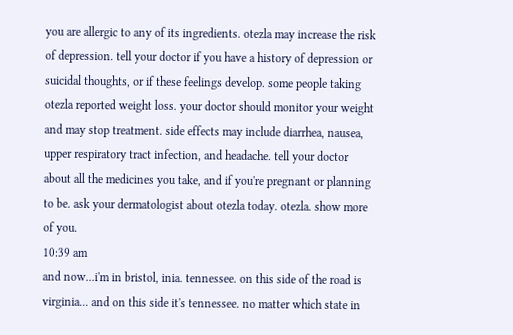you are allergic to any of its ingredients. otezla may increase the risk of depression. tell your doctor if you have a history of depression or suicidal thoughts, or if these feelings develop. some people taking otezla reported weight loss. your doctor should monitor your weight and may stop treatment. side effects may include diarrhea, nausea, upper respiratory tract infection, and headache. tell your doctor about all the medicines you take, and if you're pregnant or planning to be. ask your dermatologist about otezla today. otezla. show more of you.
10:39 am
and now...i'm in bristol, inia. tennessee. on this side of the road is virginia... and on this side it's tennessee. no matter which state in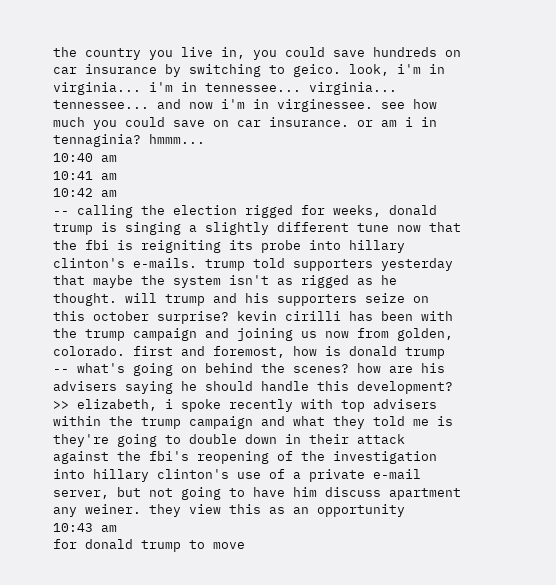the country you live in, you could save hundreds on car insurance by switching to geico. look, i'm in virginia... i'm in tennessee... virginia... tennessee... and now i'm in virginessee. see how much you could save on car insurance. or am i in tennaginia? hmmm...
10:40 am
10:41 am
10:42 am
-- calling the election rigged for weeks, donald trump is singing a slightly different tune now that the fbi is reigniting its probe into hillary clinton's e-mails. trump told supporters yesterday that maybe the system isn't as rigged as he thought. will trump and his supporters seize on this october surprise? kevin cirilli has been with the trump campaign and joining us now from golden, colorado. first and foremost, how is donald trump -- what's going on behind the scenes? how are his advisers saying he should handle this development? >> elizabeth, i spoke recently with top advisers within the trump campaign and what they told me is they're going to double down in their attack against the fbi's reopening of the investigation into hillary clinton's use of a private e-mail server, but not going to have him discuss apartment any weiner. they view this as an opportunity
10:43 am
for donald trump to move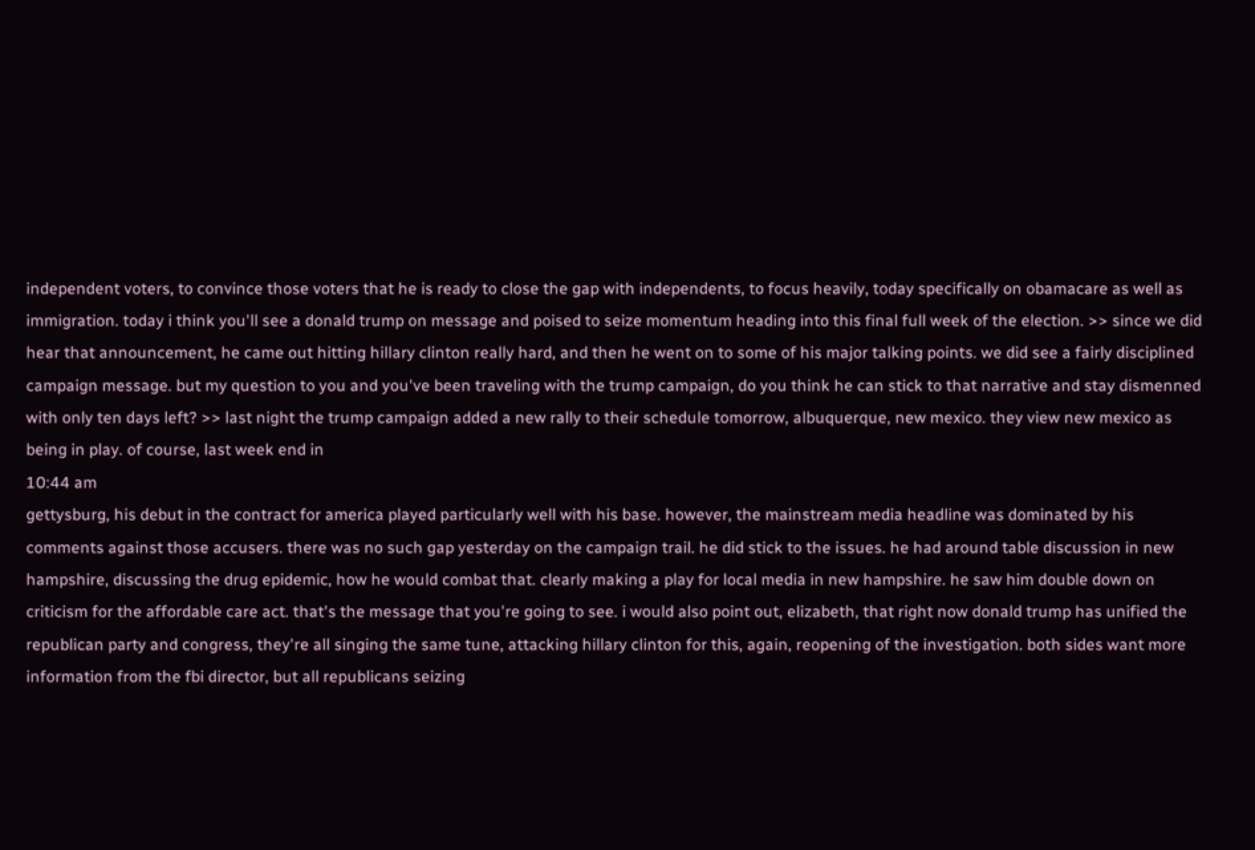independent voters, to convince those voters that he is ready to close the gap with independents, to focus heavily, today specifically on obamacare as well as immigration. today i think you'll see a donald trump on message and poised to seize momentum heading into this final full week of the election. >> since we did hear that announcement, he came out hitting hillary clinton really hard, and then he went on to some of his major talking points. we did see a fairly disciplined campaign message. but my question to you and you've been traveling with the trump campaign, do you think he can stick to that narrative and stay dismenned with only ten days left? >> last night the trump campaign added a new rally to their schedule tomorrow, albuquerque, new mexico. they view new mexico as being in play. of course, last week end in
10:44 am
gettysburg, his debut in the contract for america played particularly well with his base. however, the mainstream media headline was dominated by his comments against those accusers. there was no such gap yesterday on the campaign trail. he did stick to the issues. he had around table discussion in new hampshire, discussing the drug epidemic, how he would combat that. clearly making a play for local media in new hampshire. he saw him double down on criticism for the affordable care act. that's the message that you're going to see. i would also point out, elizabeth, that right now donald trump has unified the republican party and congress, they're all singing the same tune, attacking hillary clinton for this, again, reopening of the investigation. both sides want more information from the fbi director, but all republicans seizing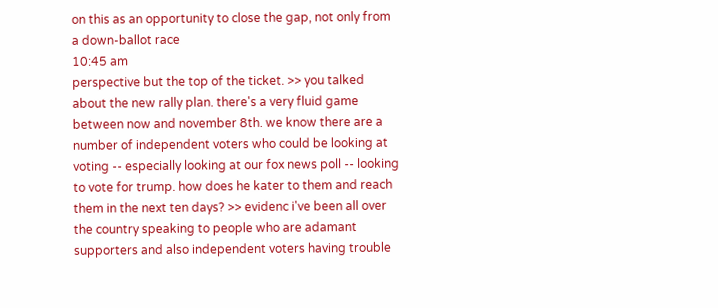on this as an opportunity to close the gap, not only from a down-ballot race
10:45 am
perspective but the top of the ticket. >> you talked about the new rally plan. there's a very fluid game between now and november 8th. we know there are a number of independent voters who could be looking at voting -- especially looking at our fox news poll -- looking to vote for trump. how does he kater to them and reach them in the next ten days? >> evidenc i've been all over the country speaking to people who are adamant supporters and also independent voters having trouble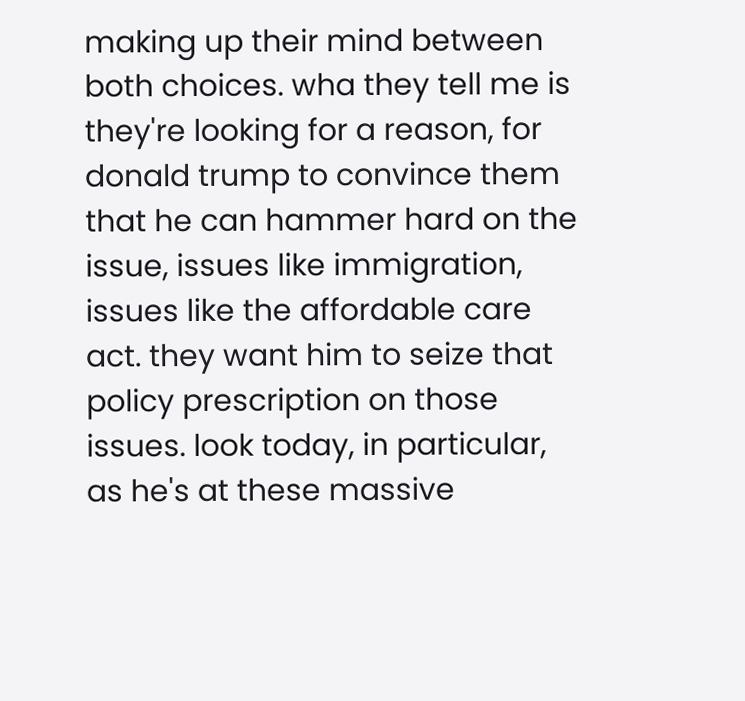making up their mind between both choices. wha they tell me is they're looking for a reason, for donald trump to convince them that he can hammer hard on the issue, issues like immigration, issues like the affordable care act. they want him to seize that policy prescription on those issues. look today, in particular, as he's at these massive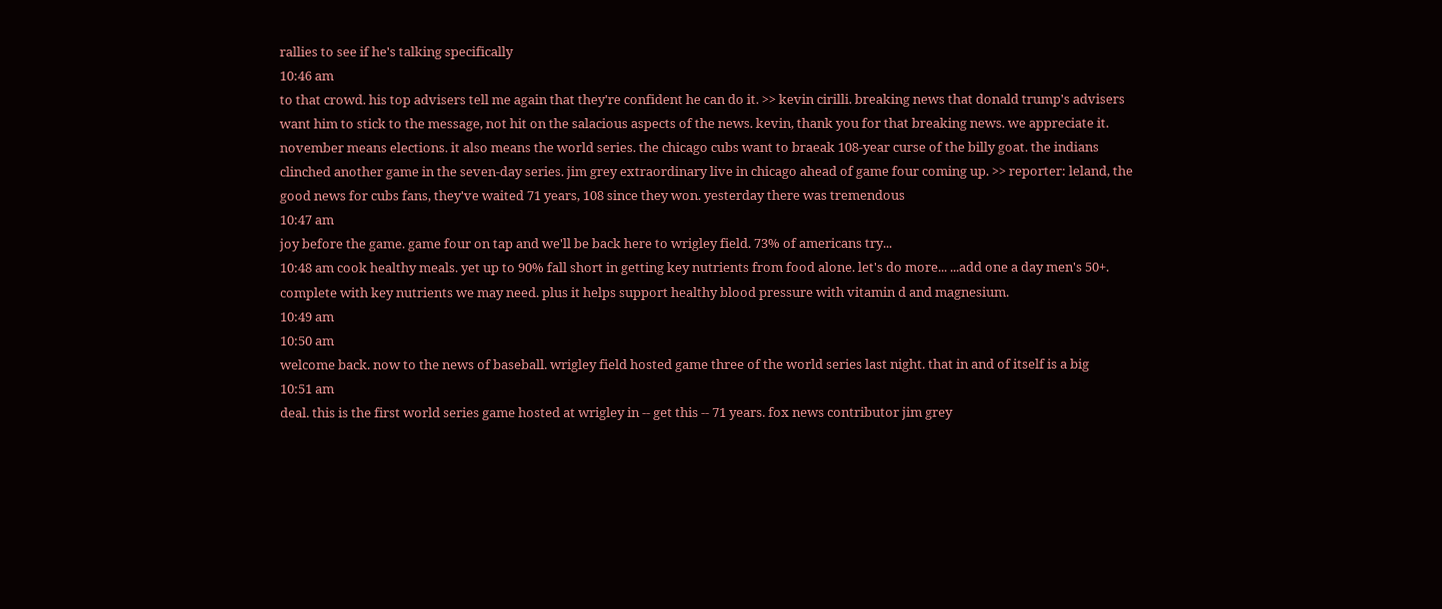rallies to see if he's talking specifically
10:46 am
to that crowd. his top advisers tell me again that they're confident he can do it. >> kevin cirilli. breaking news that donald trump's advisers want him to stick to the message, not hit on the salacious aspects of the news. kevin, thank you for that breaking news. we appreciate it. november means elections. it also means the world series. the chicago cubs want to braeak 108-year curse of the billy goat. the indians clinched another game in the seven-day series. jim grey extraordinary live in chicago ahead of game four coming up. >> reporter: leland, the good news for cubs fans, they've waited 71 years, 108 since they won. yesterday there was tremendous
10:47 am
joy before the game. game four on tap and we'll be back here to wrigley field. 73% of americans try...
10:48 am cook healthy meals. yet up to 90% fall short in getting key nutrients from food alone. let's do more... ...add one a day men's 50+. complete with key nutrients we may need. plus it helps support healthy blood pressure with vitamin d and magnesium.
10:49 am
10:50 am
welcome back. now to the news of baseball. wrigley field hosted game three of the world series last night. that in and of itself is a big
10:51 am
deal. this is the first world series game hosted at wrigley in -- get this -- 71 years. fox news contributor jim grey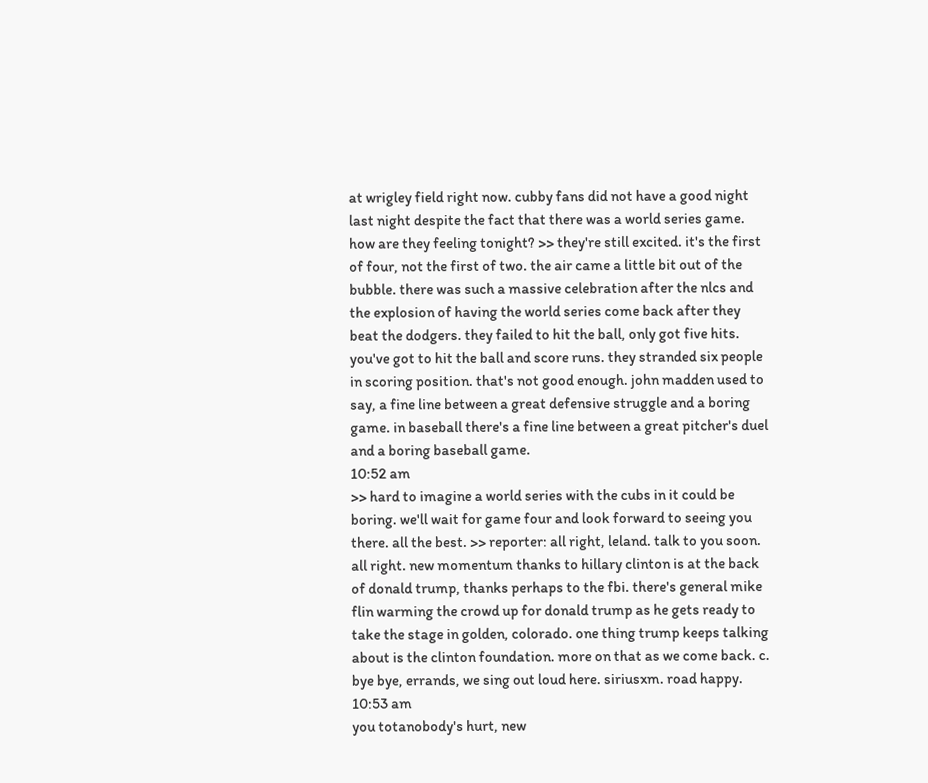at wrigley field right now. cubby fans did not have a good night last night despite the fact that there was a world series game. how are they feeling tonight? >> they're still excited. it's the first of four, not the first of two. the air came a little bit out of the bubble. there was such a massive celebration after the nlcs and the explosion of having the world series come back after they beat the dodgers. they failed to hit the ball, only got five hits. you've got to hit the ball and score runs. they stranded six people in scoring position. that's not good enough. john madden used to say, a fine line between a great defensive struggle and a boring game. in baseball there's a fine line between a great pitcher's duel and a boring baseball game.
10:52 am
>> hard to imagine a world series with the cubs in it could be boring. we'll wait for game four and look forward to seeing you there. all the best. >> reporter: all right, leland. talk to you soon. all right. new momentum thanks to hillary clinton is at the back of donald trump, thanks perhaps to the fbi. there's general mike flin warming the crowd up for donald trump as he gets ready to take the stage in golden, colorado. one thing trump keeps talking about is the clinton foundation. more on that as we come back. c. bye bye, errands, we sing out loud here. siriusxm. road happy.
10:53 am
you totanobody's hurt, new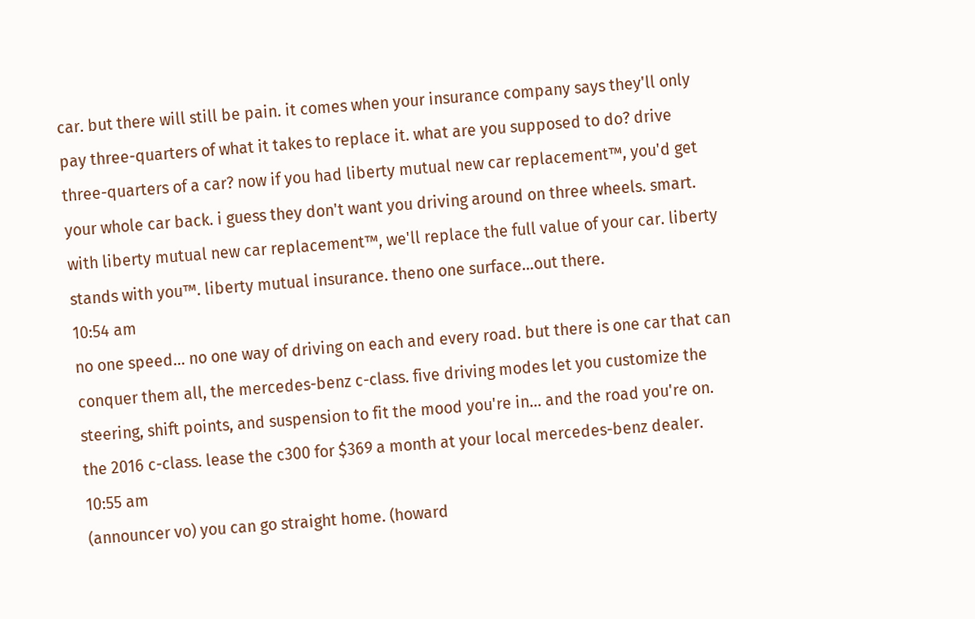car. but there will still be pain. it comes when your insurance company says they'll only pay three-quarters of what it takes to replace it. what are you supposed to do? drive three-quarters of a car? now if you had liberty mutual new car replacement™, you'd get your whole car back. i guess they don't want you driving around on three wheels. smart. with liberty mutual new car replacement™, we'll replace the full value of your car. liberty stands with you™. liberty mutual insurance. theno one surface...out there.
10:54 am
no one speed... no one way of driving on each and every road. but there is one car that can conquer them all, the mercedes-benz c-class. five driving modes let you customize the steering, shift points, and suspension to fit the mood you're in... and the road you're on. the 2016 c-class. lease the c300 for $369 a month at your local mercedes-benz dealer.
10:55 am
(announcer vo) you can go straight home. (howard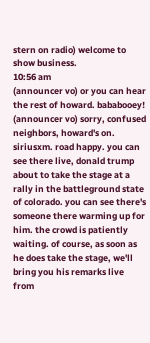stern on radio) welcome to show business.
10:56 am
(announcer vo) or you can hear the rest of howard. bababooey! (announcer vo) sorry, confused neighbors, howard's on. siriusxm. road happy. you can see there live, donald trump about to take the stage at a rally in the battleground state of colorado. you can see there's someone there warming up for him. the crowd is patiently waiting. of course, as soon as he does take the stage, we'll bring you his remarks live from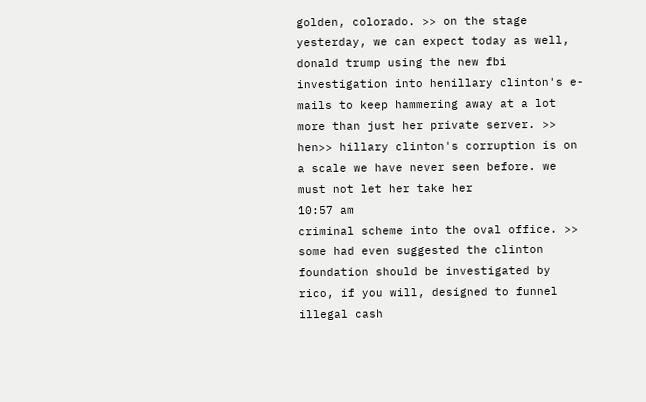golden, colorado. >> on the stage yesterday, we can expect today as well, donald trump using the new fbi investigation into henillary clinton's e-mails to keep hammering away at a lot more than just her private server. >> hen>> hillary clinton's corruption is on a scale we have never seen before. we must not let her take her
10:57 am
criminal scheme into the oval office. >> some had even suggested the clinton foundation should be investigated by rico, if you will, designed to funnel illegal cash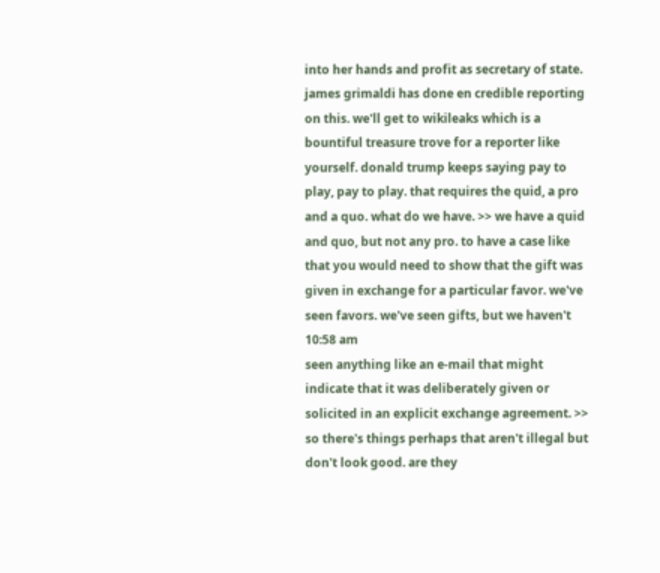into her hands and profit as secretary of state. james grimaldi has done en credible reporting on this. we'll get to wikileaks which is a bountiful treasure trove for a reporter like yourself. donald trump keeps saying pay to play, pay to play. that requires the quid, a pro and a quo. what do we have. >> we have a quid and quo, but not any pro. to have a case like that you would need to show that the gift was given in exchange for a particular favor. we've seen favors. we've seen gifts, but we haven't
10:58 am
seen anything like an e-mail that might indicate that it was deliberately given or solicited in an explicit exchange agreement. >> so there's things perhaps that aren't illegal but don't look good. are they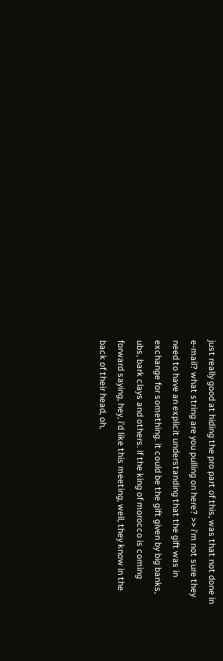just really good at hiding the pro part of this, was that not done in e-mail? what string are you pulling on here? >> i'm not sure they need to have an explicit understanding that the gift was in exchange for something. it could be the gift given by big banks, ubs, bark clays and others. if the king of morocco is coming forward saying, hey, i'd like this meeting, well, they know in the back of their head, oh,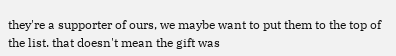they're a supporter of ours, we maybe want to put them to the top of the list. that doesn't mean the gift was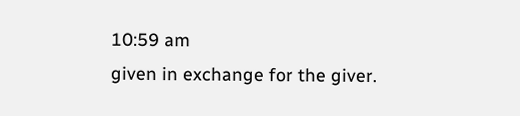10:59 am
given in exchange for the giver.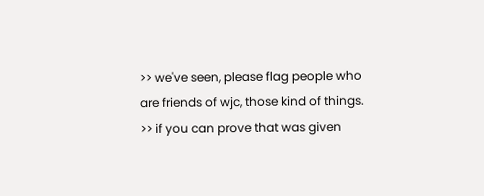>> we've seen, please flag people who are friends of wjc, those kind of things. >> if you can prove that was given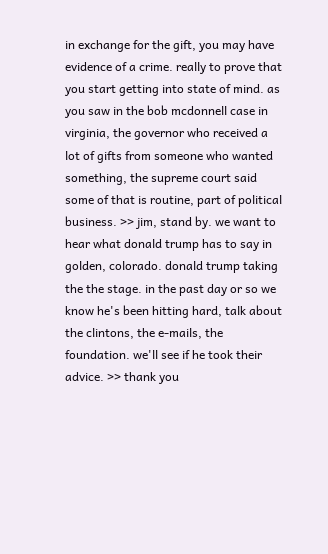in exchange for the gift, you may have evidence of a crime. really to prove that you start getting into state of mind. as you saw in the bob mcdonnell case in virginia, the governor who received a lot of gifts from someone who wanted something, the supreme court said some of that is routine, part of political business. >> jim, stand by. we want to hear what donald trump has to say in golden, colorado. donald trump taking the the stage. in the past day or so we know he's been hitting hard, talk about the clintons, the e-mails, the foundation. we'll see if he took their advice. >> thank you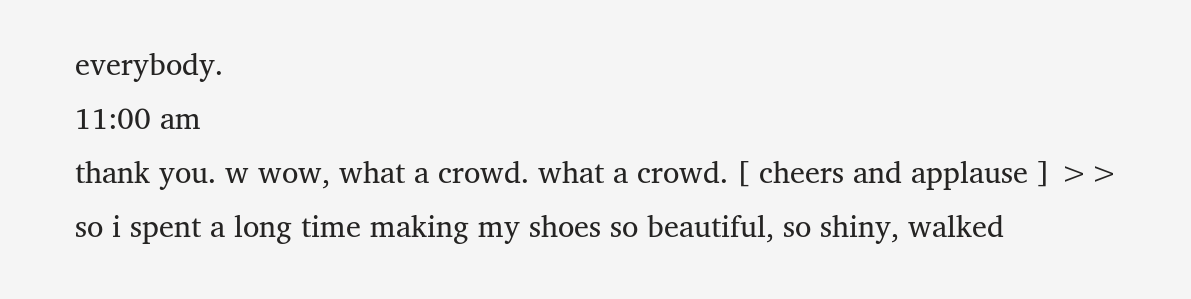everybody.
11:00 am
thank you. w wow, what a crowd. what a crowd. [ cheers and applause ] >> so i spent a long time making my shoes so beautiful, so shiny, walked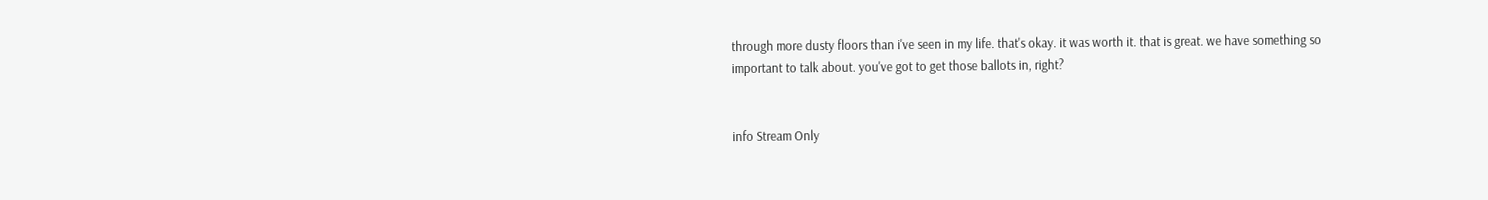through more dusty floors than i've seen in my life. that's okay. it was worth it. that is great. we have something so important to talk about. you've got to get those ballots in, right?


info Stream Only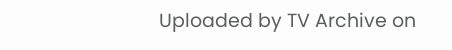Uploaded by TV Archive on